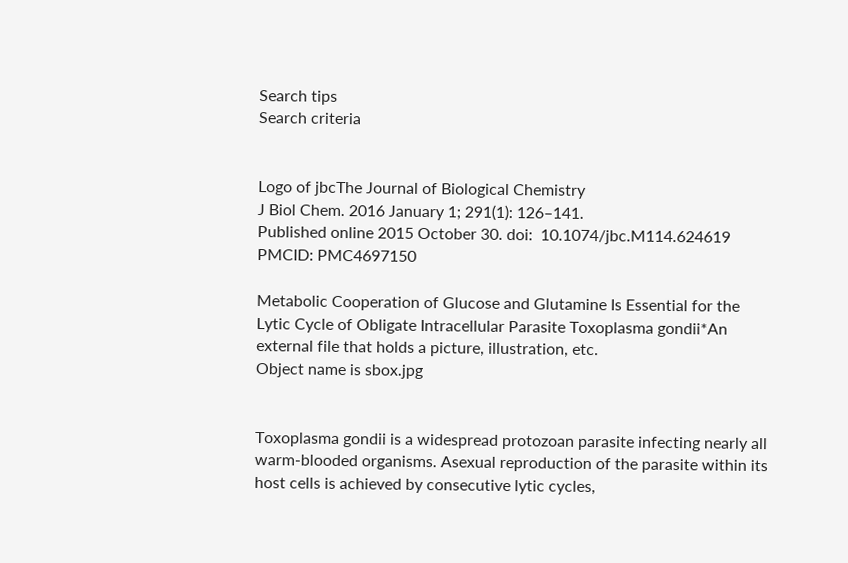Search tips
Search criteria


Logo of jbcThe Journal of Biological Chemistry
J Biol Chem. 2016 January 1; 291(1): 126–141.
Published online 2015 October 30. doi:  10.1074/jbc.M114.624619
PMCID: PMC4697150

Metabolic Cooperation of Glucose and Glutamine Is Essential for the Lytic Cycle of Obligate Intracellular Parasite Toxoplasma gondii*An external file that holds a picture, illustration, etc.
Object name is sbox.jpg


Toxoplasma gondii is a widespread protozoan parasite infecting nearly all warm-blooded organisms. Asexual reproduction of the parasite within its host cells is achieved by consecutive lytic cycles,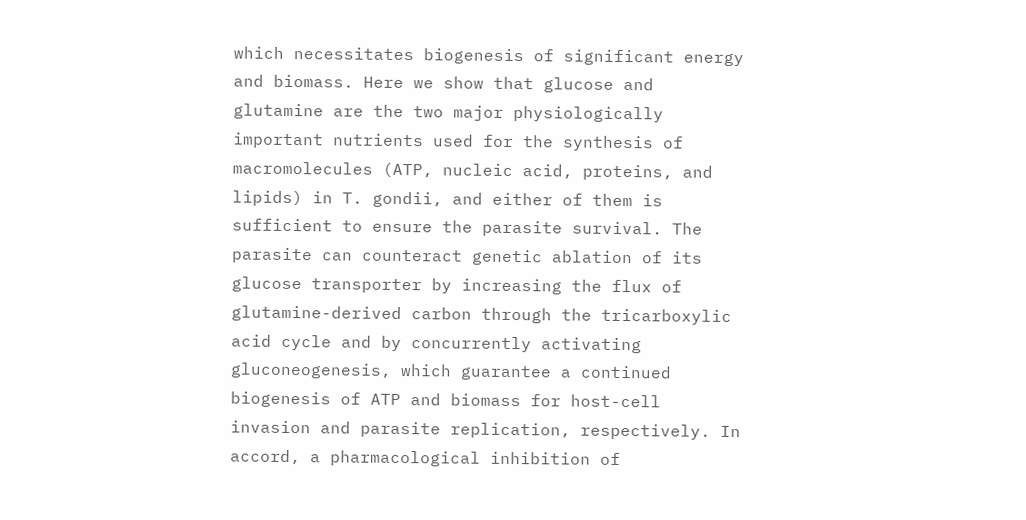which necessitates biogenesis of significant energy and biomass. Here we show that glucose and glutamine are the two major physiologically important nutrients used for the synthesis of macromolecules (ATP, nucleic acid, proteins, and lipids) in T. gondii, and either of them is sufficient to ensure the parasite survival. The parasite can counteract genetic ablation of its glucose transporter by increasing the flux of glutamine-derived carbon through the tricarboxylic acid cycle and by concurrently activating gluconeogenesis, which guarantee a continued biogenesis of ATP and biomass for host-cell invasion and parasite replication, respectively. In accord, a pharmacological inhibition of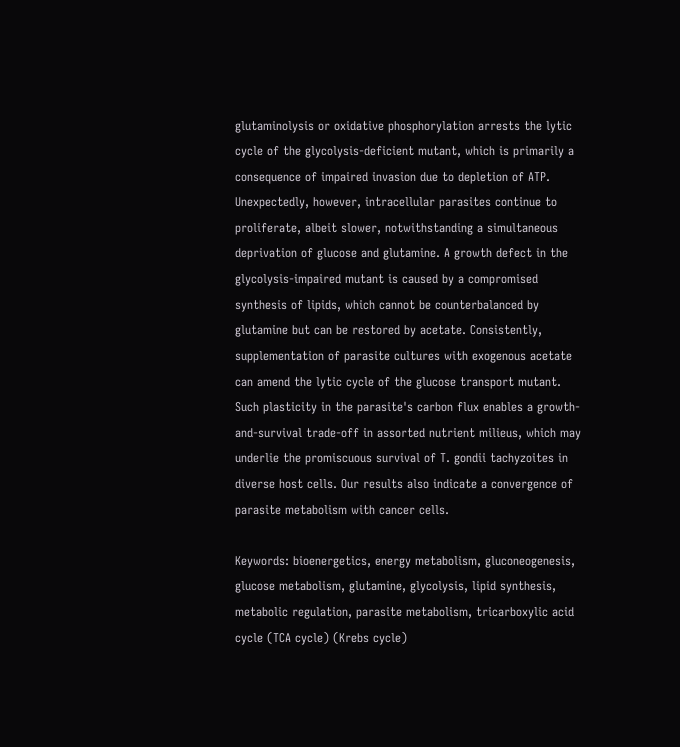glutaminolysis or oxidative phosphorylation arrests the lytic cycle of the glycolysis-deficient mutant, which is primarily a consequence of impaired invasion due to depletion of ATP. Unexpectedly, however, intracellular parasites continue to proliferate, albeit slower, notwithstanding a simultaneous deprivation of glucose and glutamine. A growth defect in the glycolysis-impaired mutant is caused by a compromised synthesis of lipids, which cannot be counterbalanced by glutamine but can be restored by acetate. Consistently, supplementation of parasite cultures with exogenous acetate can amend the lytic cycle of the glucose transport mutant. Such plasticity in the parasite's carbon flux enables a growth-and-survival trade-off in assorted nutrient milieus, which may underlie the promiscuous survival of T. gondii tachyzoites in diverse host cells. Our results also indicate a convergence of parasite metabolism with cancer cells.

Keywords: bioenergetics, energy metabolism, gluconeogenesis, glucose metabolism, glutamine, glycolysis, lipid synthesis, metabolic regulation, parasite metabolism, tricarboxylic acid cycle (TCA cycle) (Krebs cycle)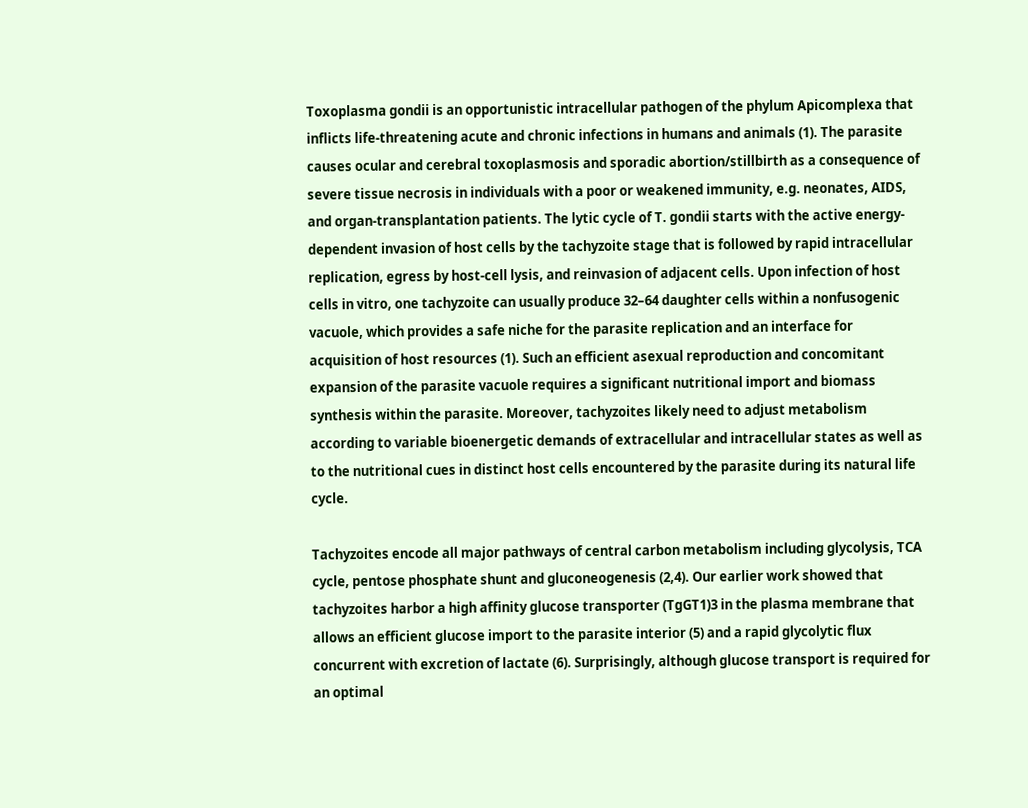Toxoplasma gondii is an opportunistic intracellular pathogen of the phylum Apicomplexa that inflicts life-threatening acute and chronic infections in humans and animals (1). The parasite causes ocular and cerebral toxoplasmosis and sporadic abortion/stillbirth as a consequence of severe tissue necrosis in individuals with a poor or weakened immunity, e.g. neonates, AIDS, and organ-transplantation patients. The lytic cycle of T. gondii starts with the active energy-dependent invasion of host cells by the tachyzoite stage that is followed by rapid intracellular replication, egress by host-cell lysis, and reinvasion of adjacent cells. Upon infection of host cells in vitro, one tachyzoite can usually produce 32–64 daughter cells within a nonfusogenic vacuole, which provides a safe niche for the parasite replication and an interface for acquisition of host resources (1). Such an efficient asexual reproduction and concomitant expansion of the parasite vacuole requires a significant nutritional import and biomass synthesis within the parasite. Moreover, tachyzoites likely need to adjust metabolism according to variable bioenergetic demands of extracellular and intracellular states as well as to the nutritional cues in distinct host cells encountered by the parasite during its natural life cycle.

Tachyzoites encode all major pathways of central carbon metabolism including glycolysis, TCA cycle, pentose phosphate shunt and gluconeogenesis (2,4). Our earlier work showed that tachyzoites harbor a high affinity glucose transporter (TgGT1)3 in the plasma membrane that allows an efficient glucose import to the parasite interior (5) and a rapid glycolytic flux concurrent with excretion of lactate (6). Surprisingly, although glucose transport is required for an optimal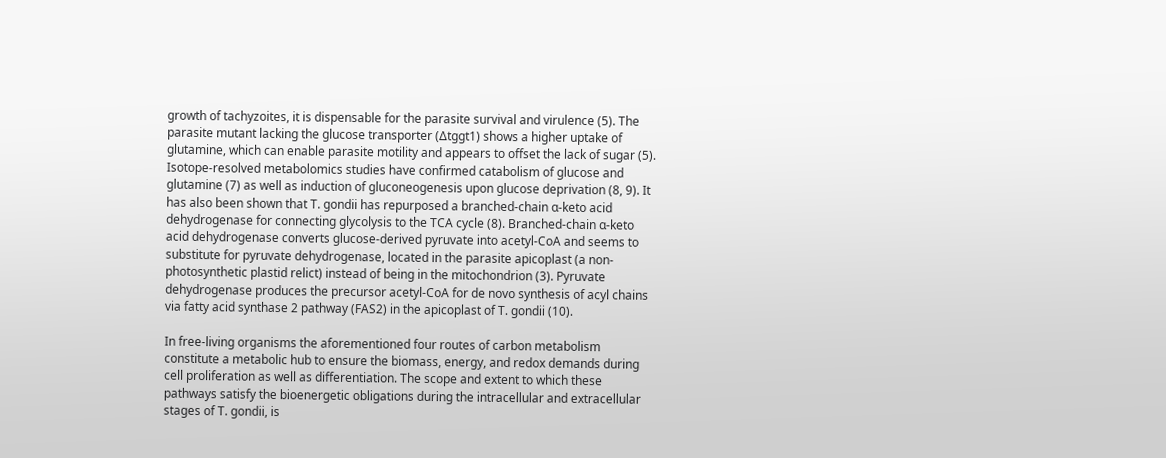growth of tachyzoites, it is dispensable for the parasite survival and virulence (5). The parasite mutant lacking the glucose transporter (Δtggt1) shows a higher uptake of glutamine, which can enable parasite motility and appears to offset the lack of sugar (5). Isotope-resolved metabolomics studies have confirmed catabolism of glucose and glutamine (7) as well as induction of gluconeogenesis upon glucose deprivation (8, 9). It has also been shown that T. gondii has repurposed a branched-chain α-keto acid dehydrogenase for connecting glycolysis to the TCA cycle (8). Branched-chain α-keto acid dehydrogenase converts glucose-derived pyruvate into acetyl-CoA and seems to substitute for pyruvate dehydrogenase, located in the parasite apicoplast (a non-photosynthetic plastid relict) instead of being in the mitochondrion (3). Pyruvate dehydrogenase produces the precursor acetyl-CoA for de novo synthesis of acyl chains via fatty acid synthase 2 pathway (FAS2) in the apicoplast of T. gondii (10).

In free-living organisms the aforementioned four routes of carbon metabolism constitute a metabolic hub to ensure the biomass, energy, and redox demands during cell proliferation as well as differentiation. The scope and extent to which these pathways satisfy the bioenergetic obligations during the intracellular and extracellular stages of T. gondii, is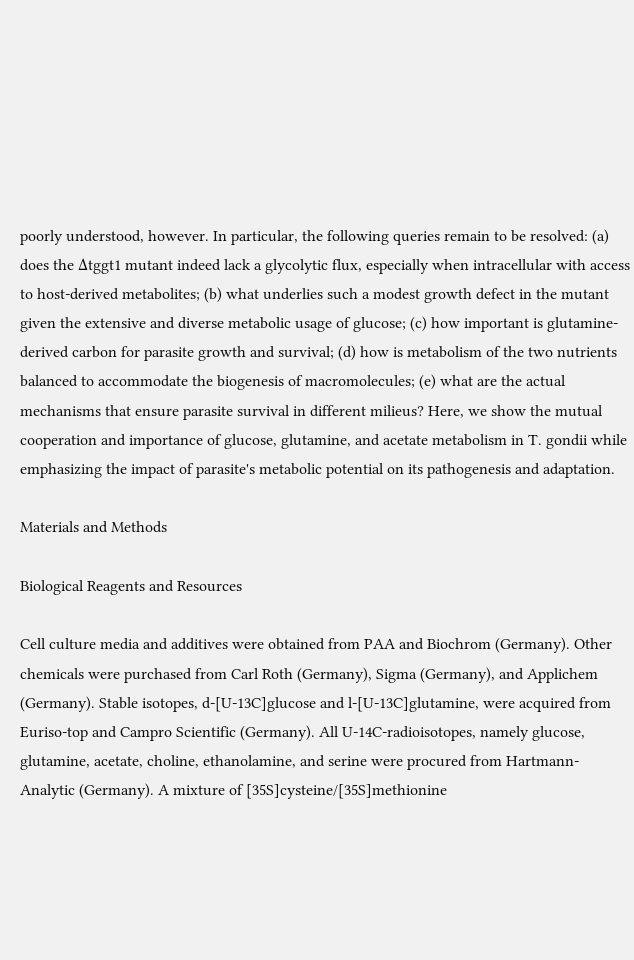poorly understood, however. In particular, the following queries remain to be resolved: (a) does the Δtggt1 mutant indeed lack a glycolytic flux, especially when intracellular with access to host-derived metabolites; (b) what underlies such a modest growth defect in the mutant given the extensive and diverse metabolic usage of glucose; (c) how important is glutamine-derived carbon for parasite growth and survival; (d) how is metabolism of the two nutrients balanced to accommodate the biogenesis of macromolecules; (e) what are the actual mechanisms that ensure parasite survival in different milieus? Here, we show the mutual cooperation and importance of glucose, glutamine, and acetate metabolism in T. gondii while emphasizing the impact of parasite's metabolic potential on its pathogenesis and adaptation.

Materials and Methods

Biological Reagents and Resources

Cell culture media and additives were obtained from PAA and Biochrom (Germany). Other chemicals were purchased from Carl Roth (Germany), Sigma (Germany), and Applichem (Germany). Stable isotopes, d-[U-13C]glucose and l-[U-13C]glutamine, were acquired from Euriso-top and Campro Scientific (Germany). All U-14C-radioisotopes, namely glucose, glutamine, acetate, choline, ethanolamine, and serine were procured from Hartmann-Analytic (Germany). A mixture of [35S]cysteine/[35S]methionine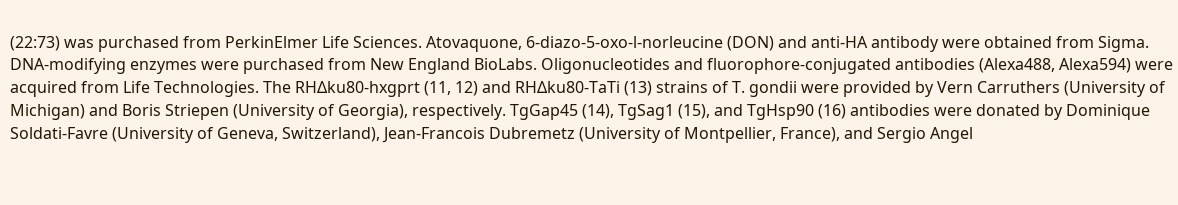(22:73) was purchased from PerkinElmer Life Sciences. Atovaquone, 6-diazo-5-oxo-l-norleucine (DON) and anti-HA antibody were obtained from Sigma. DNA-modifying enzymes were purchased from New England BioLabs. Oligonucleotides and fluorophore-conjugated antibodies (Alexa488, Alexa594) were acquired from Life Technologies. The RHΔku80-hxgprt (11, 12) and RHΔku80-TaTi (13) strains of T. gondii were provided by Vern Carruthers (University of Michigan) and Boris Striepen (University of Georgia), respectively. TgGap45 (14), TgSag1 (15), and TgHsp90 (16) antibodies were donated by Dominique Soldati-Favre (University of Geneva, Switzerland), Jean-Francois Dubremetz (University of Montpellier, France), and Sergio Angel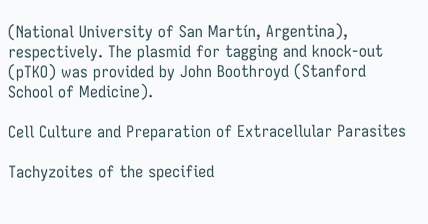(National University of San Martín, Argentina), respectively. The plasmid for tagging and knock-out (pTKO) was provided by John Boothroyd (Stanford School of Medicine).

Cell Culture and Preparation of Extracellular Parasites

Tachyzoites of the specified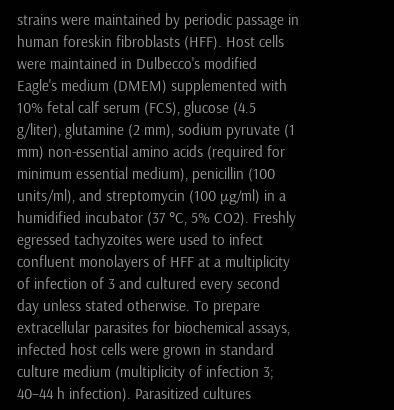strains were maintained by periodic passage in human foreskin fibroblasts (HFF). Host cells were maintained in Dulbecco's modified Eagle's medium (DMEM) supplemented with 10% fetal calf serum (FCS), glucose (4.5 g/liter), glutamine (2 mm), sodium pyruvate (1 mm) non-essential amino acids (required for minimum essential medium), penicillin (100 units/ml), and streptomycin (100 μg/ml) in a humidified incubator (37 °C, 5% CO2). Freshly egressed tachyzoites were used to infect confluent monolayers of HFF at a multiplicity of infection of 3 and cultured every second day unless stated otherwise. To prepare extracellular parasites for biochemical assays, infected host cells were grown in standard culture medium (multiplicity of infection 3; 40–44 h infection). Parasitized cultures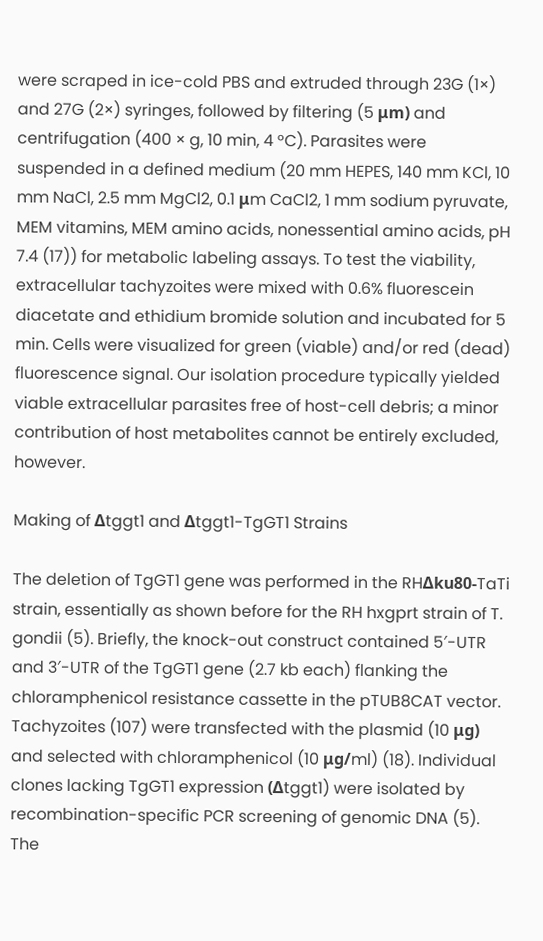were scraped in ice-cold PBS and extruded through 23G (1×) and 27G (2×) syringes, followed by filtering (5 μm) and centrifugation (400 × g, 10 min, 4 °C). Parasites were suspended in a defined medium (20 mm HEPES, 140 mm KCl, 10 mm NaCl, 2.5 mm MgCl2, 0.1 μm CaCl2, 1 mm sodium pyruvate, MEM vitamins, MEM amino acids, nonessential amino acids, pH 7.4 (17)) for metabolic labeling assays. To test the viability, extracellular tachyzoites were mixed with 0.6% fluorescein diacetate and ethidium bromide solution and incubated for 5 min. Cells were visualized for green (viable) and/or red (dead) fluorescence signal. Our isolation procedure typically yielded viable extracellular parasites free of host-cell debris; a minor contribution of host metabolites cannot be entirely excluded, however.

Making of Δtggt1 and Δtggt1-TgGT1 Strains

The deletion of TgGT1 gene was performed in the RHΔku80-TaTi strain, essentially as shown before for the RH hxgprt strain of T. gondii (5). Briefly, the knock-out construct contained 5′-UTR and 3′-UTR of the TgGT1 gene (2.7 kb each) flanking the chloramphenicol resistance cassette in the pTUB8CAT vector. Tachyzoites (107) were transfected with the plasmid (10 μg) and selected with chloramphenicol (10 μg/ml) (18). Individual clones lacking TgGT1 expression (Δtggt1) were isolated by recombination-specific PCR screening of genomic DNA (5). The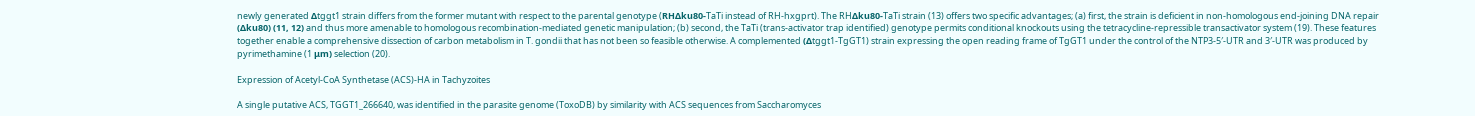newly generated Δtggt1 strain differs from the former mutant with respect to the parental genotype (RHΔku80-TaTi instead of RH-hxgprt). The RHΔku80-TaTi strain (13) offers two specific advantages; (a) first, the strain is deficient in non-homologous end-joining DNA repair (Δku80) (11, 12) and thus more amenable to homologous recombination-mediated genetic manipulation; (b) second, the TaTi (trans-activator trap identified) genotype permits conditional knockouts using the tetracycline-repressible transactivator system (19). These features together enable a comprehensive dissection of carbon metabolism in T. gondii that has not been so feasible otherwise. A complemented (Δtggt1-TgGT1) strain expressing the open reading frame of TgGT1 under the control of the NTP3-5′-UTR and 3′-UTR was produced by pyrimethamine (1 μm) selection (20).

Expression of Acetyl-CoA Synthetase (ACS)-HA in Tachyzoites

A single putative ACS, TGGT1_266640, was identified in the parasite genome (ToxoDB) by similarity with ACS sequences from Saccharomyces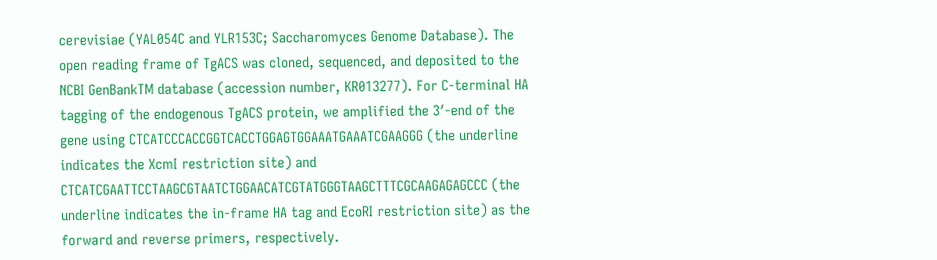cerevisiae (YAL054C and YLR153C; Saccharomyces Genome Database). The open reading frame of TgACS was cloned, sequenced, and deposited to the NCBI GenBankTM database (accession number, KR013277). For C-terminal HA tagging of the endogenous TgACS protein, we amplified the 3′-end of the gene using CTCATCCCACCGGTCACCTGGAGTGGAAATGAAATCGAAGGG (the underline indicates the XcmI restriction site) and CTCATCGAATTCCTAAGCGTAATCTGGAACATCGTATGGGTAAGCTTTCGCAAGAGAGCCC (the underline indicates the in-frame HA tag and EcoRI restriction site) as the forward and reverse primers, respectively.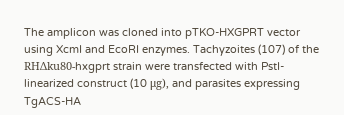The amplicon was cloned into pTKO-HXGPRT vector using XcmI and EcoRI enzymes. Tachyzoites (107) of the RHΔku80-hxgprt strain were transfected with PstI-linearized construct (10 μg), and parasites expressing TgACS-HA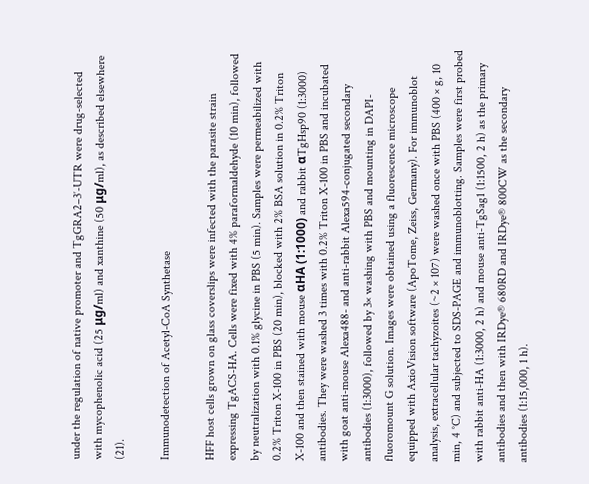under the regulation of native promoter and TgGRA2–3′-UTR were drug-selected with mycophenolic acid (25 μg/ml) and xanthine (50 μg/ml), as described elsewhere (21).

Immunodetection of Acetyl-CoA Synthetase

HFF host cells grown on glass coverslips were infected with the parasite strain expressing TgACS-HA. Cells were fixed with 4% paraformaldehyde (10 min), followed by neutralization with 0.1% glycine in PBS (5 min). Samples were permeabilized with 0.2% Triton X-100 in PBS (20 min), blocked with 2% BSA solution in 0.2% Triton X-100 and then stained with mouse αHA (1:1000) and rabbit αTgHsp90 (1:3000) antibodies. They were washed 3 times with 0.2% Triton X-100 in PBS and incubated with goat anti-mouse Alexa488- and anti-rabbit Alexa594-conjugated secondary antibodies (1:3000), followed by 3× washing with PBS and mounting in DAPI-fluoromount G solution. Images were obtained using a fluorescence microscope equipped with AxioVision software (ApoTome, Zeiss, Germany). For immunoblot analysis, extracellular tachyzoites (~2 × 107) were washed once with PBS (400 × g, 10 min, 4 °C) and subjected to SDS-PAGE and immunoblotting. Samples were first probed with rabbit anti-HA (1:3000, 2 h) and mouse anti-TgSag1 (1:1500, 2 h) as the primary antibodies and then with IRDye® 680RD and IRDye® 800CW as the secondary antibodies (1:15,000, 1 h).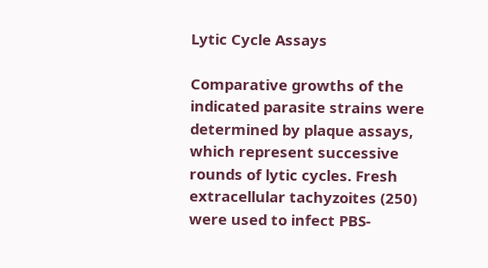Lytic Cycle Assays

Comparative growths of the indicated parasite strains were determined by plaque assays, which represent successive rounds of lytic cycles. Fresh extracellular tachyzoites (250) were used to infect PBS-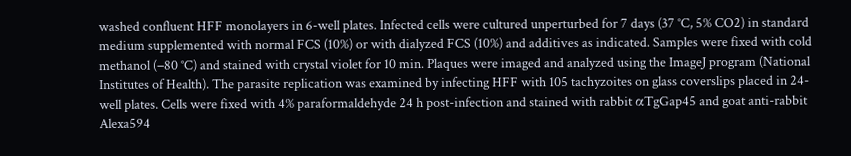washed confluent HFF monolayers in 6-well plates. Infected cells were cultured unperturbed for 7 days (37 °C, 5% CO2) in standard medium supplemented with normal FCS (10%) or with dialyzed FCS (10%) and additives as indicated. Samples were fixed with cold methanol (−80 °C) and stained with crystal violet for 10 min. Plaques were imaged and analyzed using the ImageJ program (National Institutes of Health). The parasite replication was examined by infecting HFF with 105 tachyzoites on glass coverslips placed in 24-well plates. Cells were fixed with 4% paraformaldehyde 24 h post-infection and stained with rabbit αTgGap45 and goat anti-rabbit Alexa594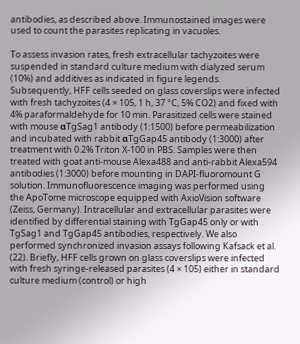antibodies, as described above. Immunostained images were used to count the parasites replicating in vacuoles.

To assess invasion rates, fresh extracellular tachyzoites were suspended in standard culture medium with dialyzed serum (10%) and additives as indicated in figure legends. Subsequently, HFF cells seeded on glass coverslips were infected with fresh tachyzoites (4 × 105, 1 h, 37 °C, 5% CO2) and fixed with 4% paraformaldehyde for 10 min. Parasitized cells were stained with mouse αTgSag1 antibody (1:1500) before permeabilization and incubated with rabbit αTgGap45 antibody (1:3000) after treatment with 0.2% Triton X-100 in PBS. Samples were then treated with goat anti-mouse Alexa488 and anti-rabbit Alexa594 antibodies (1:3000) before mounting in DAPI-fluoromount G solution. Immunofluorescence imaging was performed using the ApoTome microscope equipped with AxioVision software (Zeiss, Germany). Intracellular and extracellular parasites were identified by differential staining with TgGap45 only or with TgSag1 and TgGap45 antibodies, respectively. We also performed synchronized invasion assays following Kafsack et al. (22). Briefly, HFF cells grown on glass coverslips were infected with fresh syringe-released parasites (4 × 105) either in standard culture medium (control) or high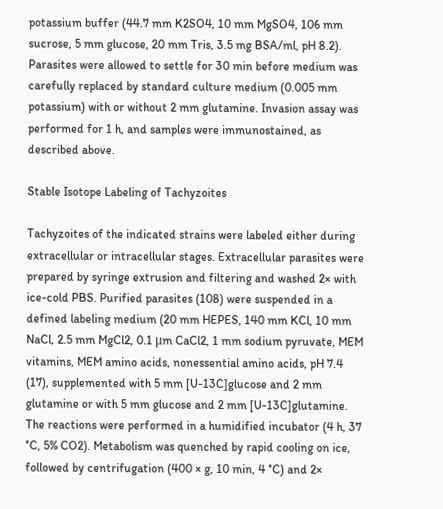potassium buffer (44.7 mm K2SO4, 10 mm MgSO4, 106 mm sucrose, 5 mm glucose, 20 mm Tris, 3.5 mg BSA/ml, pH 8.2). Parasites were allowed to settle for 30 min before medium was carefully replaced by standard culture medium (0.005 mm potassium) with or without 2 mm glutamine. Invasion assay was performed for 1 h, and samples were immunostained, as described above.

Stable Isotope Labeling of Tachyzoites

Tachyzoites of the indicated strains were labeled either during extracellular or intracellular stages. Extracellular parasites were prepared by syringe extrusion and filtering and washed 2× with ice-cold PBS. Purified parasites (108) were suspended in a defined labeling medium (20 mm HEPES, 140 mm KCl, 10 mm NaCl, 2.5 mm MgCl2, 0.1 μm CaCl2, 1 mm sodium pyruvate, MEM vitamins, MEM amino acids, nonessential amino acids, pH 7.4 (17), supplemented with 5 mm [U-13C]glucose and 2 mm glutamine or with 5 mm glucose and 2 mm [U-13C]glutamine. The reactions were performed in a humidified incubator (4 h, 37 °C, 5% CO2). Metabolism was quenched by rapid cooling on ice, followed by centrifugation (400 × g, 10 min, 4 °C) and 2×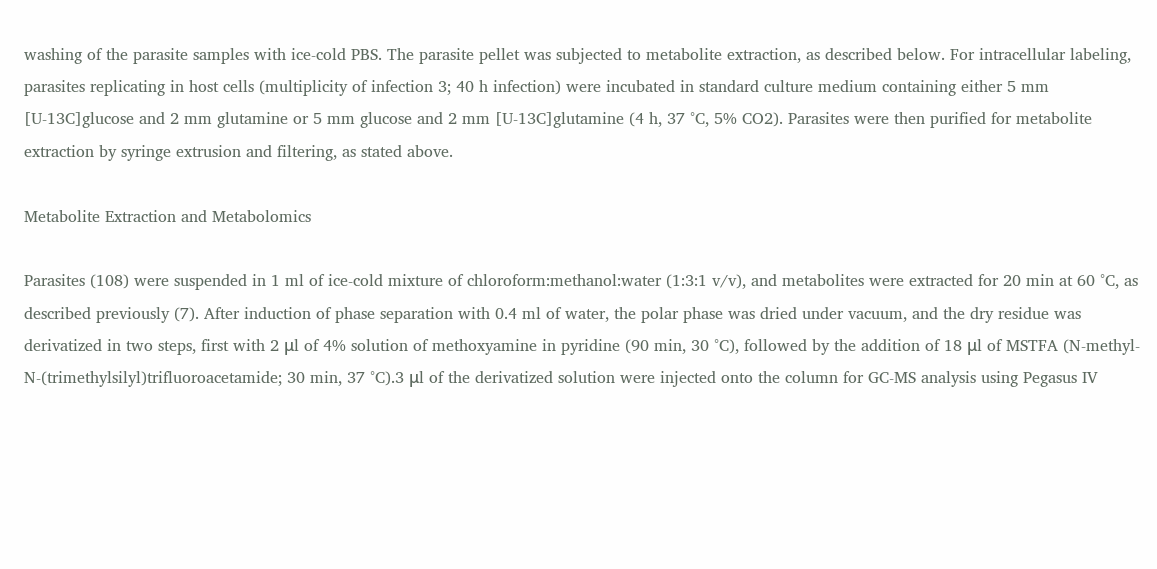washing of the parasite samples with ice-cold PBS. The parasite pellet was subjected to metabolite extraction, as described below. For intracellular labeling, parasites replicating in host cells (multiplicity of infection 3; 40 h infection) were incubated in standard culture medium containing either 5 mm [U-13C]glucose and 2 mm glutamine or 5 mm glucose and 2 mm [U-13C]glutamine (4 h, 37 °C, 5% CO2). Parasites were then purified for metabolite extraction by syringe extrusion and filtering, as stated above.

Metabolite Extraction and Metabolomics

Parasites (108) were suspended in 1 ml of ice-cold mixture of chloroform:methanol:water (1:3:1 v/v), and metabolites were extracted for 20 min at 60 °C, as described previously (7). After induction of phase separation with 0.4 ml of water, the polar phase was dried under vacuum, and the dry residue was derivatized in two steps, first with 2 μl of 4% solution of methoxyamine in pyridine (90 min, 30 °C), followed by the addition of 18 μl of MSTFA (N-methyl-N-(trimethylsilyl)trifluoroacetamide; 30 min, 37 °C).3 μl of the derivatized solution were injected onto the column for GC-MS analysis using Pegasus IV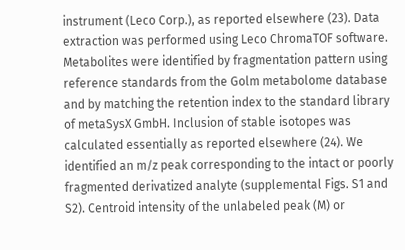instrument (Leco Corp.), as reported elsewhere (23). Data extraction was performed using Leco ChromaTOF software. Metabolites were identified by fragmentation pattern using reference standards from the Golm metabolome database and by matching the retention index to the standard library of metaSysX GmbH. Inclusion of stable isotopes was calculated essentially as reported elsewhere (24). We identified an m/z peak corresponding to the intact or poorly fragmented derivatized analyte (supplemental Figs. S1 and S2). Centroid intensity of the unlabeled peak (M) or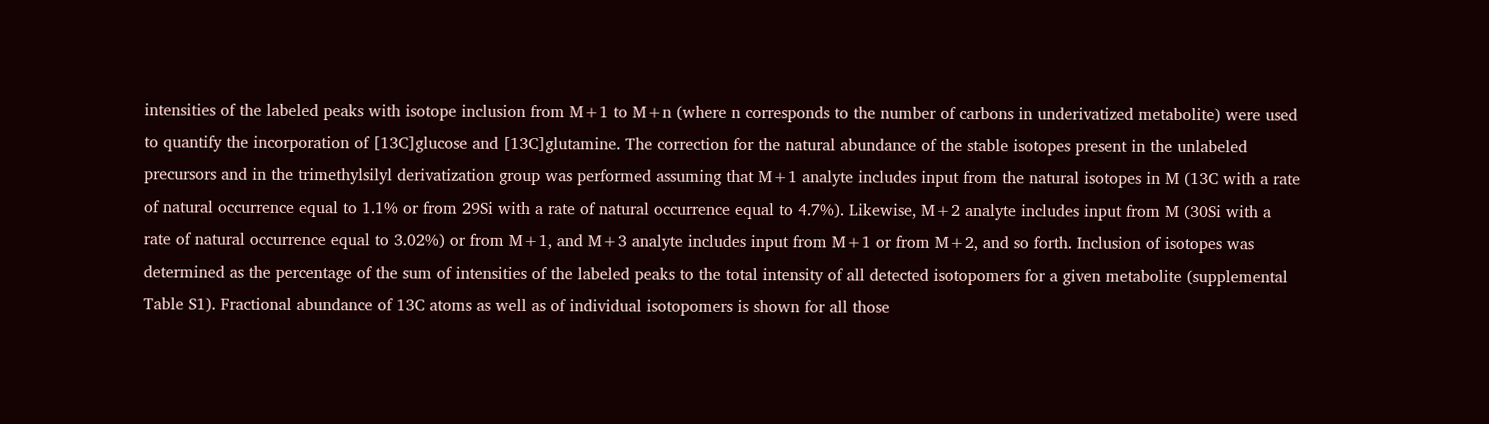intensities of the labeled peaks with isotope inclusion from M+1 to M+n (where n corresponds to the number of carbons in underivatized metabolite) were used to quantify the incorporation of [13C]glucose and [13C]glutamine. The correction for the natural abundance of the stable isotopes present in the unlabeled precursors and in the trimethylsilyl derivatization group was performed assuming that M+1 analyte includes input from the natural isotopes in M (13C with a rate of natural occurrence equal to 1.1% or from 29Si with a rate of natural occurrence equal to 4.7%). Likewise, M+2 analyte includes input from M (30Si with a rate of natural occurrence equal to 3.02%) or from M+1, and M+3 analyte includes input from M+1 or from M+2, and so forth. Inclusion of isotopes was determined as the percentage of the sum of intensities of the labeled peaks to the total intensity of all detected isotopomers for a given metabolite (supplemental Table S1). Fractional abundance of 13C atoms as well as of individual isotopomers is shown for all those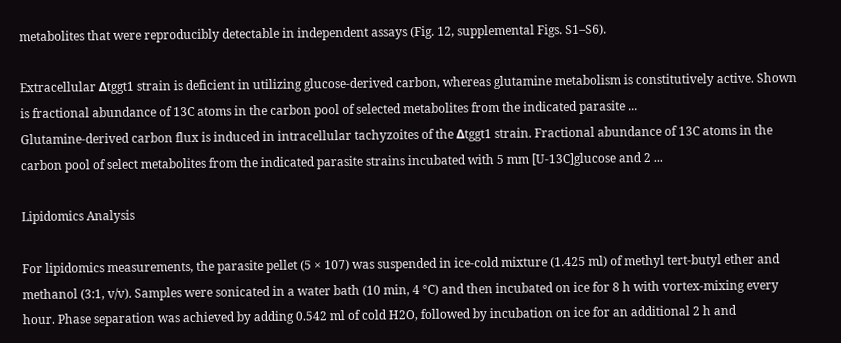metabolites that were reproducibly detectable in independent assays (Fig. 12, supplemental Figs. S1–S6).

Extracellular Δtggt1 strain is deficient in utilizing glucose-derived carbon, whereas glutamine metabolism is constitutively active. Shown is fractional abundance of 13C atoms in the carbon pool of selected metabolites from the indicated parasite ...
Glutamine-derived carbon flux is induced in intracellular tachyzoites of the Δtggt1 strain. Fractional abundance of 13C atoms in the carbon pool of select metabolites from the indicated parasite strains incubated with 5 mm [U-13C]glucose and 2 ...

Lipidomics Analysis

For lipidomics measurements, the parasite pellet (5 × 107) was suspended in ice-cold mixture (1.425 ml) of methyl tert-butyl ether and methanol (3:1, v/v). Samples were sonicated in a water bath (10 min, 4 °C) and then incubated on ice for 8 h with vortex-mixing every hour. Phase separation was achieved by adding 0.542 ml of cold H2O, followed by incubation on ice for an additional 2 h and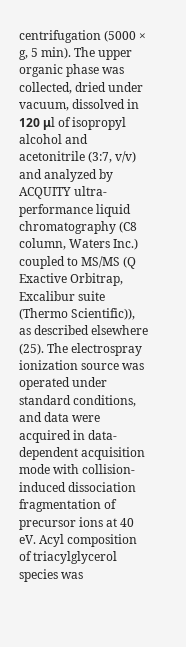centrifugation (5000 × g, 5 min). The upper organic phase was collected, dried under vacuum, dissolved in 120 μl of isopropyl alcohol and acetonitrile (3:7, v/v) and analyzed by ACQUITY ultra-performance liquid chromatography (C8 column, Waters Inc.) coupled to MS/MS (Q Exactive Orbitrap, Excalibur suite (Thermo Scientific)), as described elsewhere (25). The electrospray ionization source was operated under standard conditions, and data were acquired in data-dependent acquisition mode with collision-induced dissociation fragmentation of precursor ions at 40 eV. Acyl composition of triacylglycerol species was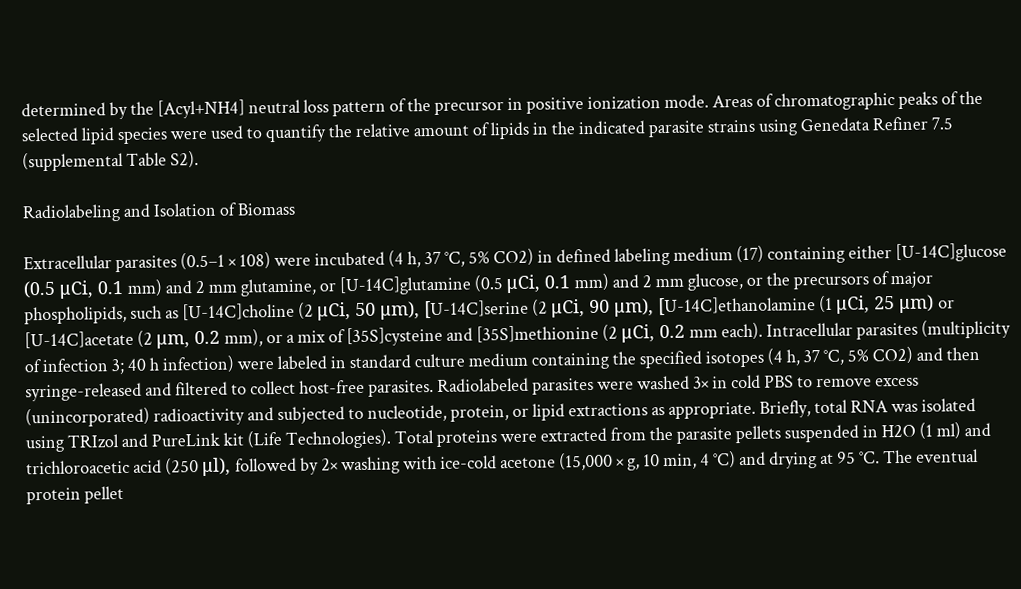determined by the [Acyl+NH4] neutral loss pattern of the precursor in positive ionization mode. Areas of chromatographic peaks of the selected lipid species were used to quantify the relative amount of lipids in the indicated parasite strains using Genedata Refiner 7.5 (supplemental Table S2).

Radiolabeling and Isolation of Biomass

Extracellular parasites (0.5–1 × 108) were incubated (4 h, 37 °C, 5% CO2) in defined labeling medium (17) containing either [U-14C]glucose (0.5 μCi, 0.1 mm) and 2 mm glutamine, or [U-14C]glutamine (0.5 μCi, 0.1 mm) and 2 mm glucose, or the precursors of major phospholipids, such as [U-14C]choline (2 μCi, 50 μm), [U-14C]serine (2 μCi, 90 μm), [U-14C]ethanolamine (1 μCi, 25 μm) or [U-14C]acetate (2 μm, 0.2 mm), or a mix of [35S]cysteine and [35S]methionine (2 μCi, 0.2 mm each). Intracellular parasites (multiplicity of infection 3; 40 h infection) were labeled in standard culture medium containing the specified isotopes (4 h, 37 °C, 5% CO2) and then syringe-released and filtered to collect host-free parasites. Radiolabeled parasites were washed 3× in cold PBS to remove excess (unincorporated) radioactivity and subjected to nucleotide, protein, or lipid extractions as appropriate. Briefly, total RNA was isolated using TRIzol and PureLink kit (Life Technologies). Total proteins were extracted from the parasite pellets suspended in H2O (1 ml) and trichloroacetic acid (250 μl), followed by 2× washing with ice-cold acetone (15,000 × g, 10 min, 4 °C) and drying at 95 °C. The eventual protein pellet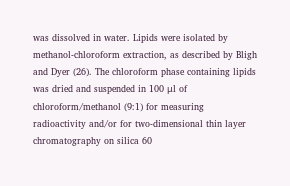was dissolved in water. Lipids were isolated by methanol-chloroform extraction, as described by Bligh and Dyer (26). The chloroform phase containing lipids was dried and suspended in 100 μl of chloroform/methanol (9:1) for measuring radioactivity and/or for two-dimensional thin layer chromatography on silica 60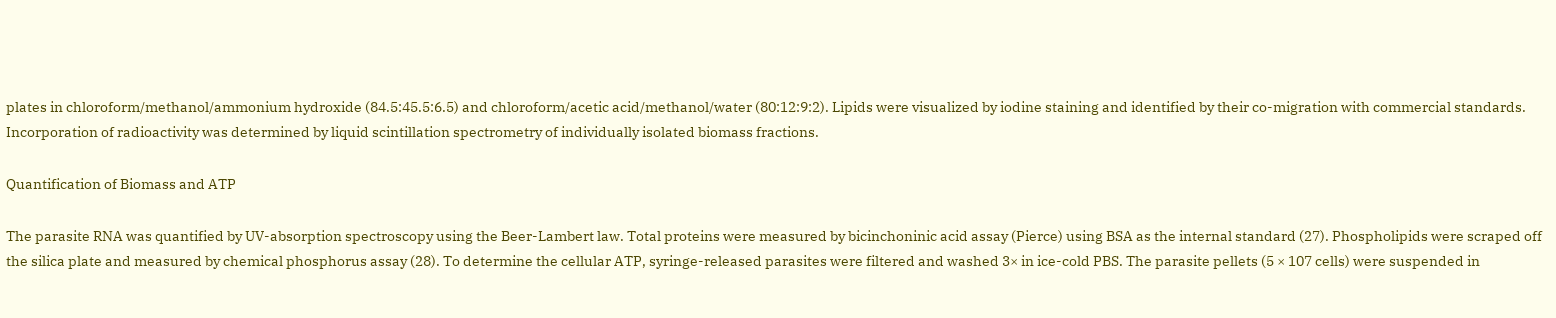plates in chloroform/methanol/ammonium hydroxide (84.5:45.5:6.5) and chloroform/acetic acid/methanol/water (80:12:9:2). Lipids were visualized by iodine staining and identified by their co-migration with commercial standards. Incorporation of radioactivity was determined by liquid scintillation spectrometry of individually isolated biomass fractions.

Quantification of Biomass and ATP

The parasite RNA was quantified by UV-absorption spectroscopy using the Beer-Lambert law. Total proteins were measured by bicinchoninic acid assay (Pierce) using BSA as the internal standard (27). Phospholipids were scraped off the silica plate and measured by chemical phosphorus assay (28). To determine the cellular ATP, syringe-released parasites were filtered and washed 3× in ice-cold PBS. The parasite pellets (5 × 107 cells) were suspended in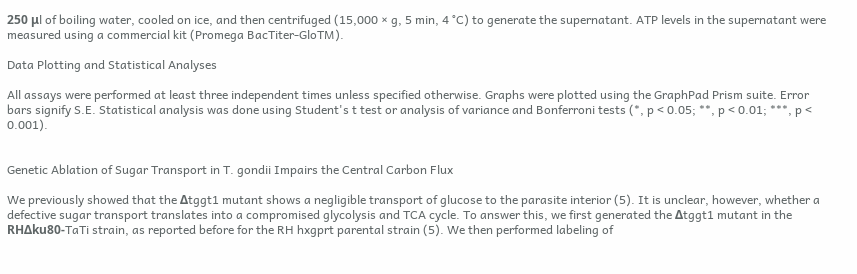250 μl of boiling water, cooled on ice, and then centrifuged (15,000 × g, 5 min, 4 °C) to generate the supernatant. ATP levels in the supernatant were measured using a commercial kit (Promega BacTiter-GloTM).

Data Plotting and Statistical Analyses

All assays were performed at least three independent times unless specified otherwise. Graphs were plotted using the GraphPad Prism suite. Error bars signify S.E. Statistical analysis was done using Student's t test or analysis of variance and Bonferroni tests (*, p < 0.05; **, p < 0.01; ***, p < 0.001).


Genetic Ablation of Sugar Transport in T. gondii Impairs the Central Carbon Flux

We previously showed that the Δtggt1 mutant shows a negligible transport of glucose to the parasite interior (5). It is unclear, however, whether a defective sugar transport translates into a compromised glycolysis and TCA cycle. To answer this, we first generated the Δtggt1 mutant in the RHΔku80-TaTi strain, as reported before for the RH hxgprt parental strain (5). We then performed labeling of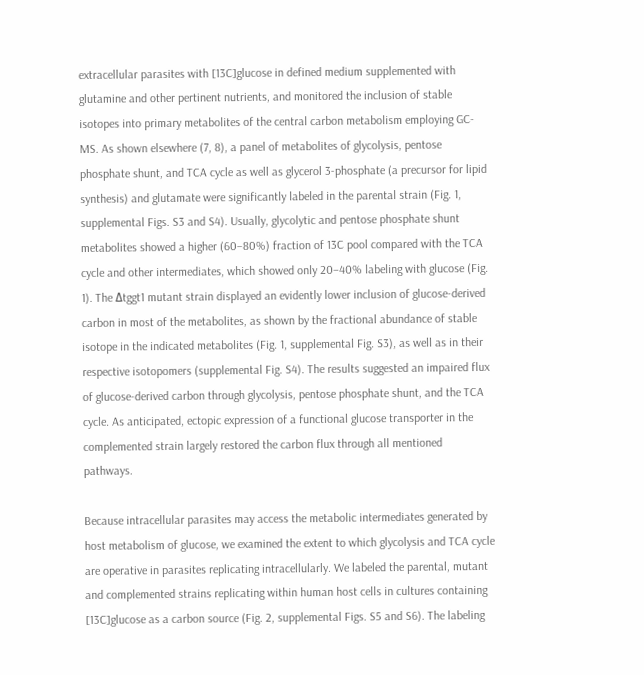extracellular parasites with [13C]glucose in defined medium supplemented with glutamine and other pertinent nutrients, and monitored the inclusion of stable isotopes into primary metabolites of the central carbon metabolism employing GC-MS. As shown elsewhere (7, 8), a panel of metabolites of glycolysis, pentose phosphate shunt, and TCA cycle as well as glycerol 3-phosphate (a precursor for lipid synthesis) and glutamate were significantly labeled in the parental strain (Fig. 1, supplemental Figs. S3 and S4). Usually, glycolytic and pentose phosphate shunt metabolites showed a higher (60–80%) fraction of 13C pool compared with the TCA cycle and other intermediates, which showed only 20–40% labeling with glucose (Fig. 1). The Δtggt1 mutant strain displayed an evidently lower inclusion of glucose-derived carbon in most of the metabolites, as shown by the fractional abundance of stable isotope in the indicated metabolites (Fig. 1, supplemental Fig. S3), as well as in their respective isotopomers (supplemental Fig. S4). The results suggested an impaired flux of glucose-derived carbon through glycolysis, pentose phosphate shunt, and the TCA cycle. As anticipated, ectopic expression of a functional glucose transporter in the complemented strain largely restored the carbon flux through all mentioned pathways.

Because intracellular parasites may access the metabolic intermediates generated by host metabolism of glucose, we examined the extent to which glycolysis and TCA cycle are operative in parasites replicating intracellularly. We labeled the parental, mutant and complemented strains replicating within human host cells in cultures containing [13C]glucose as a carbon source (Fig. 2, supplemental Figs. S5 and S6). The labeling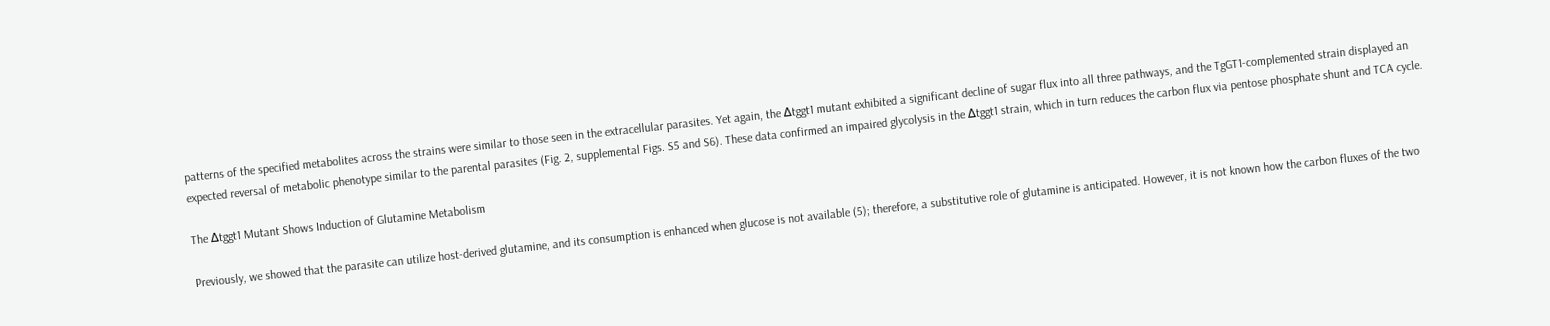patterns of the specified metabolites across the strains were similar to those seen in the extracellular parasites. Yet again, the Δtggt1 mutant exhibited a significant decline of sugar flux into all three pathways, and the TgGT1-complemented strain displayed an expected reversal of metabolic phenotype similar to the parental parasites (Fig. 2, supplemental Figs. S5 and S6). These data confirmed an impaired glycolysis in the Δtggt1 strain, which in turn reduces the carbon flux via pentose phosphate shunt and TCA cycle.

The Δtggt1 Mutant Shows Induction of Glutamine Metabolism

Previously, we showed that the parasite can utilize host-derived glutamine, and its consumption is enhanced when glucose is not available (5); therefore, a substitutive role of glutamine is anticipated. However, it is not known how the carbon fluxes of the two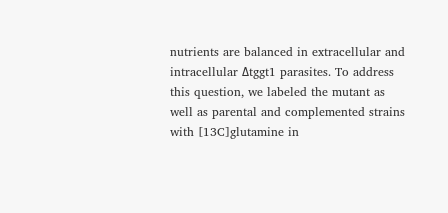nutrients are balanced in extracellular and intracellular Δtggt1 parasites. To address this question, we labeled the mutant as well as parental and complemented strains with [13C]glutamine in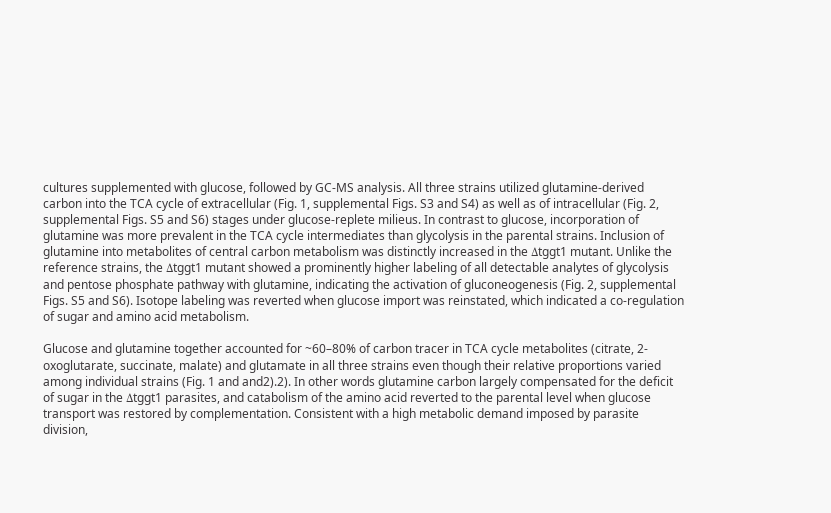cultures supplemented with glucose, followed by GC-MS analysis. All three strains utilized glutamine-derived carbon into the TCA cycle of extracellular (Fig. 1, supplemental Figs. S3 and S4) as well as of intracellular (Fig. 2, supplemental Figs. S5 and S6) stages under glucose-replete milieus. In contrast to glucose, incorporation of glutamine was more prevalent in the TCA cycle intermediates than glycolysis in the parental strains. Inclusion of glutamine into metabolites of central carbon metabolism was distinctly increased in the Δtggt1 mutant. Unlike the reference strains, the Δtggt1 mutant showed a prominently higher labeling of all detectable analytes of glycolysis and pentose phosphate pathway with glutamine, indicating the activation of gluconeogenesis (Fig. 2, supplemental Figs. S5 and S6). Isotope labeling was reverted when glucose import was reinstated, which indicated a co-regulation of sugar and amino acid metabolism.

Glucose and glutamine together accounted for ~60–80% of carbon tracer in TCA cycle metabolites (citrate, 2-oxoglutarate, succinate, malate) and glutamate in all three strains even though their relative proportions varied among individual strains (Fig. 1 and and2).2). In other words glutamine carbon largely compensated for the deficit of sugar in the Δtggt1 parasites, and catabolism of the amino acid reverted to the parental level when glucose transport was restored by complementation. Consistent with a high metabolic demand imposed by parasite division,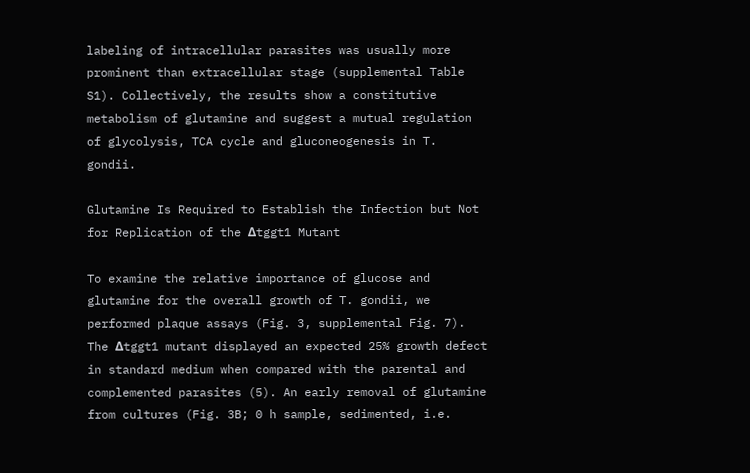labeling of intracellular parasites was usually more prominent than extracellular stage (supplemental Table S1). Collectively, the results show a constitutive metabolism of glutamine and suggest a mutual regulation of glycolysis, TCA cycle and gluconeogenesis in T. gondii.

Glutamine Is Required to Establish the Infection but Not for Replication of the Δtggt1 Mutant

To examine the relative importance of glucose and glutamine for the overall growth of T. gondii, we performed plaque assays (Fig. 3, supplemental Fig. 7). The Δtggt1 mutant displayed an expected 25% growth defect in standard medium when compared with the parental and complemented parasites (5). An early removal of glutamine from cultures (Fig. 3B; 0 h sample, sedimented, i.e.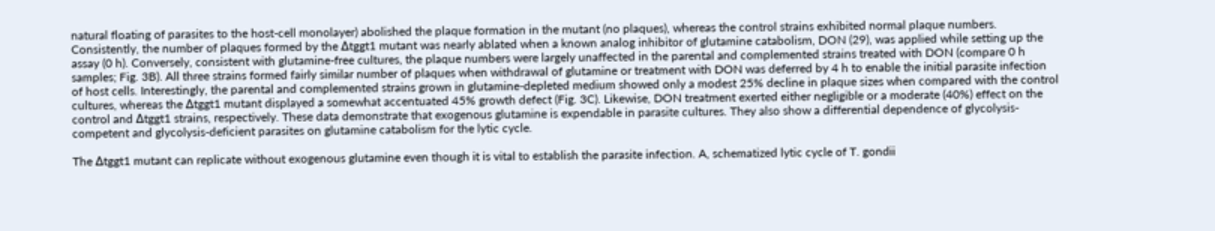natural floating of parasites to the host-cell monolayer) abolished the plaque formation in the mutant (no plaques), whereas the control strains exhibited normal plaque numbers. Consistently, the number of plaques formed by the Δtggt1 mutant was nearly ablated when a known analog inhibitor of glutamine catabolism, DON (29), was applied while setting up the assay (0 h). Conversely, consistent with glutamine-free cultures, the plaque numbers were largely unaffected in the parental and complemented strains treated with DON (compare 0 h samples; Fig. 3B). All three strains formed fairly similar number of plaques when withdrawal of glutamine or treatment with DON was deferred by 4 h to enable the initial parasite infection of host cells. Interestingly, the parental and complemented strains grown in glutamine-depleted medium showed only a modest 25% decline in plaque sizes when compared with the control cultures, whereas the Δtggt1 mutant displayed a somewhat accentuated 45% growth defect (Fig. 3C). Likewise, DON treatment exerted either negligible or a moderate (40%) effect on the control and Δtggt1 strains, respectively. These data demonstrate that exogenous glutamine is expendable in parasite cultures. They also show a differential dependence of glycolysis-competent and glycolysis-deficient parasites on glutamine catabolism for the lytic cycle.

The Δtggt1 mutant can replicate without exogenous glutamine even though it is vital to establish the parasite infection. A, schematized lytic cycle of T. gondii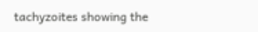tachyzoites showing the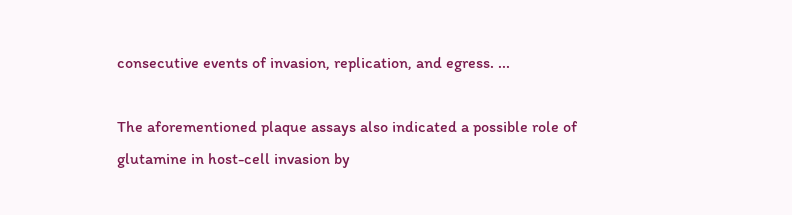consecutive events of invasion, replication, and egress. ...

The aforementioned plaque assays also indicated a possible role of glutamine in host-cell invasion by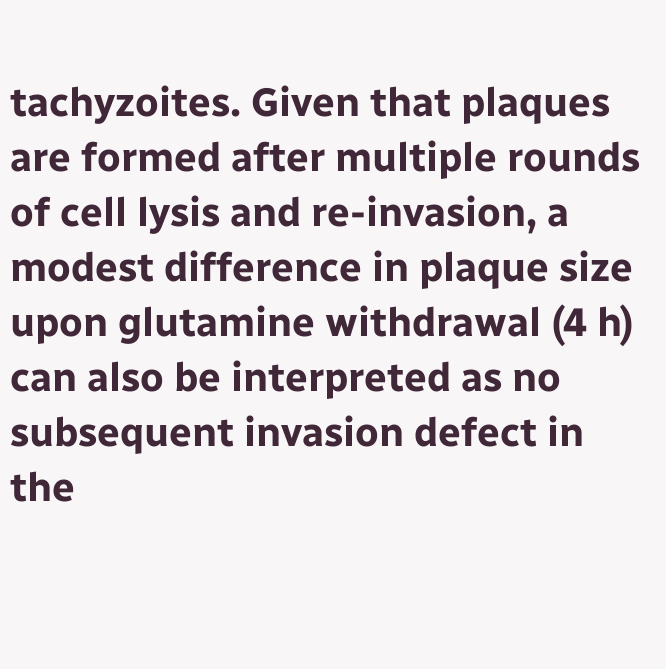tachyzoites. Given that plaques are formed after multiple rounds of cell lysis and re-invasion, a modest difference in plaque size upon glutamine withdrawal (4 h) can also be interpreted as no subsequent invasion defect in the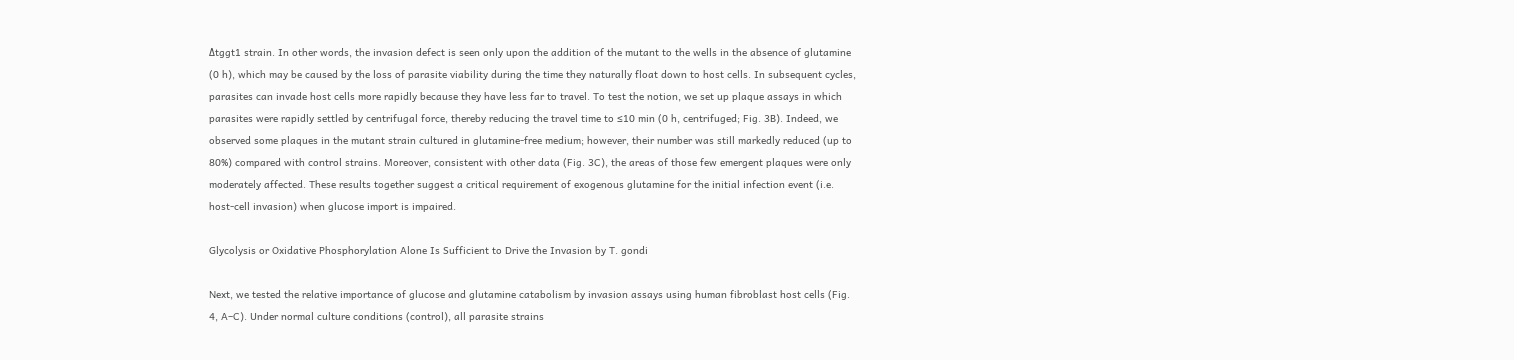Δtggt1 strain. In other words, the invasion defect is seen only upon the addition of the mutant to the wells in the absence of glutamine (0 h), which may be caused by the loss of parasite viability during the time they naturally float down to host cells. In subsequent cycles, parasites can invade host cells more rapidly because they have less far to travel. To test the notion, we set up plaque assays in which parasites were rapidly settled by centrifugal force, thereby reducing the travel time to ≤10 min (0 h, centrifuged; Fig. 3B). Indeed, we observed some plaques in the mutant strain cultured in glutamine-free medium; however, their number was still markedly reduced (up to 80%) compared with control strains. Moreover, consistent with other data (Fig. 3C), the areas of those few emergent plaques were only moderately affected. These results together suggest a critical requirement of exogenous glutamine for the initial infection event (i.e. host-cell invasion) when glucose import is impaired.

Glycolysis or Oxidative Phosphorylation Alone Is Sufficient to Drive the Invasion by T. gondi

Next, we tested the relative importance of glucose and glutamine catabolism by invasion assays using human fibroblast host cells (Fig. 4, A–C). Under normal culture conditions (control), all parasite strains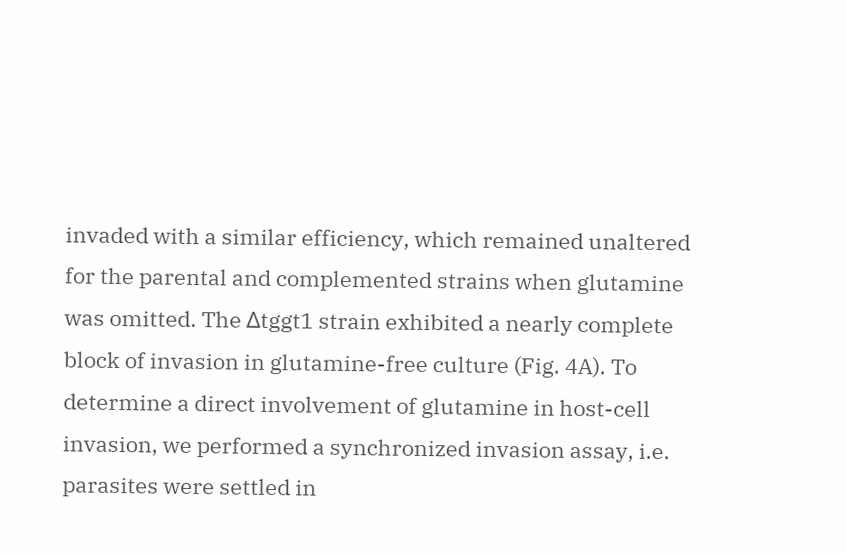invaded with a similar efficiency, which remained unaltered for the parental and complemented strains when glutamine was omitted. The Δtggt1 strain exhibited a nearly complete block of invasion in glutamine-free culture (Fig. 4A). To determine a direct involvement of glutamine in host-cell invasion, we performed a synchronized invasion assay, i.e. parasites were settled in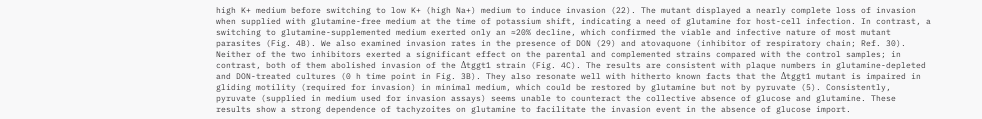high K+ medium before switching to low K+ (high Na+) medium to induce invasion (22). The mutant displayed a nearly complete loss of invasion when supplied with glutamine-free medium at the time of potassium shift, indicating a need of glutamine for host-cell infection. In contrast, a switching to glutamine-supplemented medium exerted only an ≈20% decline, which confirmed the viable and infective nature of most mutant parasites (Fig. 4B). We also examined invasion rates in the presence of DON (29) and atovaquone (inhibitor of respiratory chain; Ref. 30). Neither of the two inhibitors exerted a significant effect on the parental and complemented strains compared with the control samples; in contrast, both of them abolished invasion of the Δtggt1 strain (Fig. 4C). The results are consistent with plaque numbers in glutamine-depleted and DON-treated cultures (0 h time point in Fig. 3B). They also resonate well with hitherto known facts that the Δtggt1 mutant is impaired in gliding motility (required for invasion) in minimal medium, which could be restored by glutamine but not by pyruvate (5). Consistently, pyruvate (supplied in medium used for invasion assays) seems unable to counteract the collective absence of glucose and glutamine. These results show a strong dependence of tachyzoites on glutamine to facilitate the invasion event in the absence of glucose import.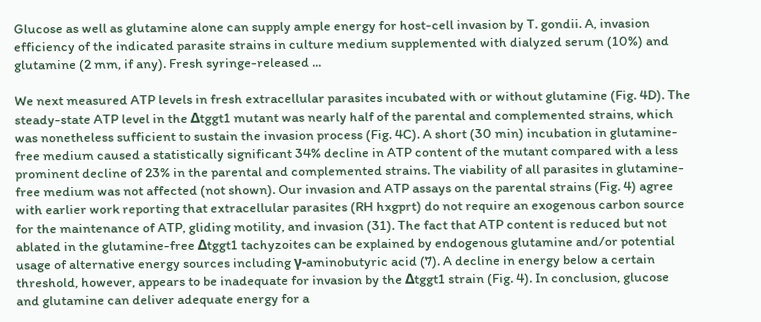Glucose as well as glutamine alone can supply ample energy for host-cell invasion by T. gondii. A, invasion efficiency of the indicated parasite strains in culture medium supplemented with dialyzed serum (10%) and glutamine (2 mm, if any). Fresh syringe-released ...

We next measured ATP levels in fresh extracellular parasites incubated with or without glutamine (Fig. 4D). The steady-state ATP level in the Δtggt1 mutant was nearly half of the parental and complemented strains, which was nonetheless sufficient to sustain the invasion process (Fig. 4C). A short (30 min) incubation in glutamine-free medium caused a statistically significant 34% decline in ATP content of the mutant compared with a less prominent decline of 23% in the parental and complemented strains. The viability of all parasites in glutamine-free medium was not affected (not shown). Our invasion and ATP assays on the parental strains (Fig. 4) agree with earlier work reporting that extracellular parasites (RH hxgprt) do not require an exogenous carbon source for the maintenance of ATP, gliding motility, and invasion (31). The fact that ATP content is reduced but not ablated in the glutamine-free Δtggt1 tachyzoites can be explained by endogenous glutamine and/or potential usage of alternative energy sources including γ-aminobutyric acid (7). A decline in energy below a certain threshold, however, appears to be inadequate for invasion by the Δtggt1 strain (Fig. 4). In conclusion, glucose and glutamine can deliver adequate energy for a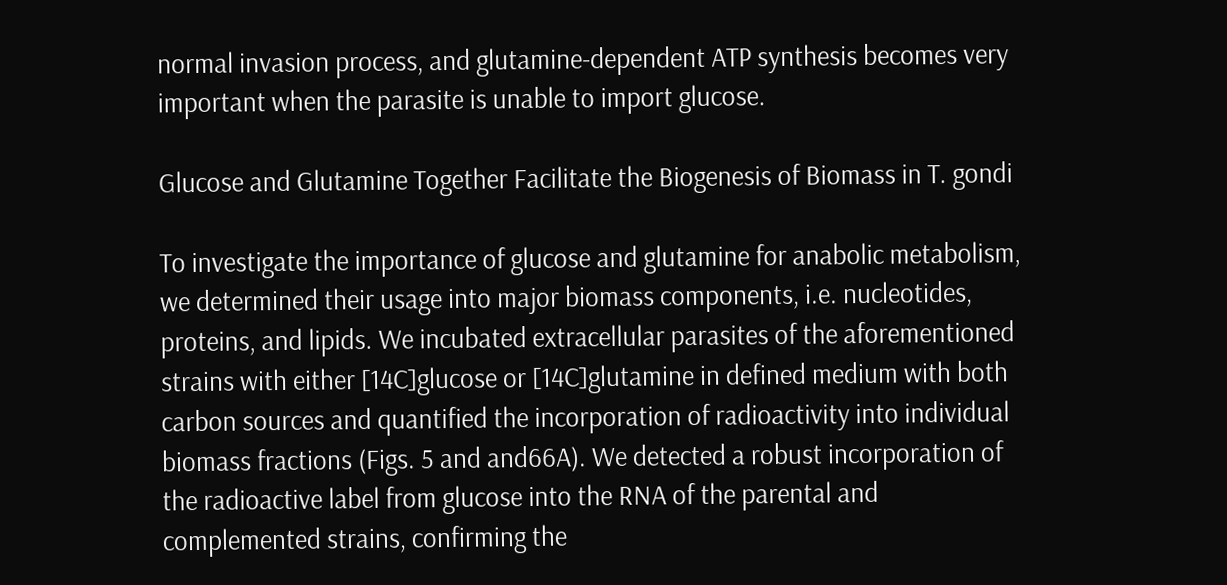normal invasion process, and glutamine-dependent ATP synthesis becomes very important when the parasite is unable to import glucose.

Glucose and Glutamine Together Facilitate the Biogenesis of Biomass in T. gondi

To investigate the importance of glucose and glutamine for anabolic metabolism, we determined their usage into major biomass components, i.e. nucleotides, proteins, and lipids. We incubated extracellular parasites of the aforementioned strains with either [14C]glucose or [14C]glutamine in defined medium with both carbon sources and quantified the incorporation of radioactivity into individual biomass fractions (Figs. 5 and and66A). We detected a robust incorporation of the radioactive label from glucose into the RNA of the parental and complemented strains, confirming the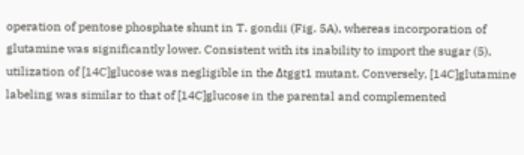operation of pentose phosphate shunt in T. gondii (Fig. 5A), whereas incorporation of glutamine was significantly lower. Consistent with its inability to import the sugar (5), utilization of [14C]glucose was negligible in the Δtggt1 mutant. Conversely, [14C]glutamine labeling was similar to that of [14C]glucose in the parental and complemented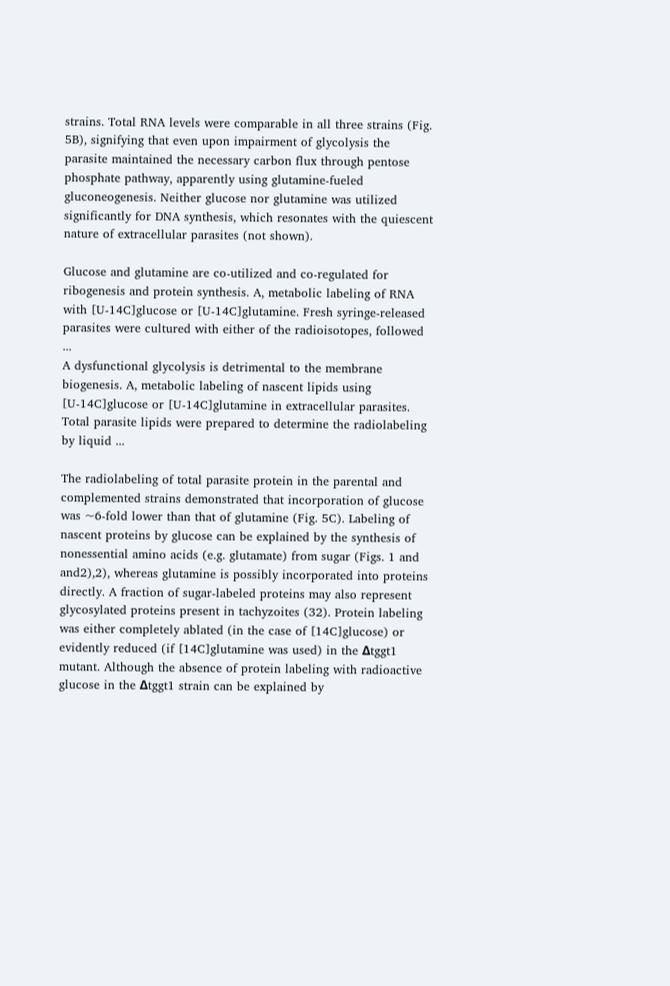strains. Total RNA levels were comparable in all three strains (Fig. 5B), signifying that even upon impairment of glycolysis the parasite maintained the necessary carbon flux through pentose phosphate pathway, apparently using glutamine-fueled gluconeogenesis. Neither glucose nor glutamine was utilized significantly for DNA synthesis, which resonates with the quiescent nature of extracellular parasites (not shown).

Glucose and glutamine are co-utilized and co-regulated for ribogenesis and protein synthesis. A, metabolic labeling of RNA with [U-14C]glucose or [U-14C]glutamine. Fresh syringe-released parasites were cultured with either of the radioisotopes, followed ...
A dysfunctional glycolysis is detrimental to the membrane biogenesis. A, metabolic labeling of nascent lipids using [U-14C]glucose or [U-14C]glutamine in extracellular parasites. Total parasite lipids were prepared to determine the radiolabeling by liquid ...

The radiolabeling of total parasite protein in the parental and complemented strains demonstrated that incorporation of glucose was ~6-fold lower than that of glutamine (Fig. 5C). Labeling of nascent proteins by glucose can be explained by the synthesis of nonessential amino acids (e.g. glutamate) from sugar (Figs. 1 and and2),2), whereas glutamine is possibly incorporated into proteins directly. A fraction of sugar-labeled proteins may also represent glycosylated proteins present in tachyzoites (32). Protein labeling was either completely ablated (in the case of [14C]glucose) or evidently reduced (if [14C]glutamine was used) in the Δtggt1 mutant. Although the absence of protein labeling with radioactive glucose in the Δtggt1 strain can be explained by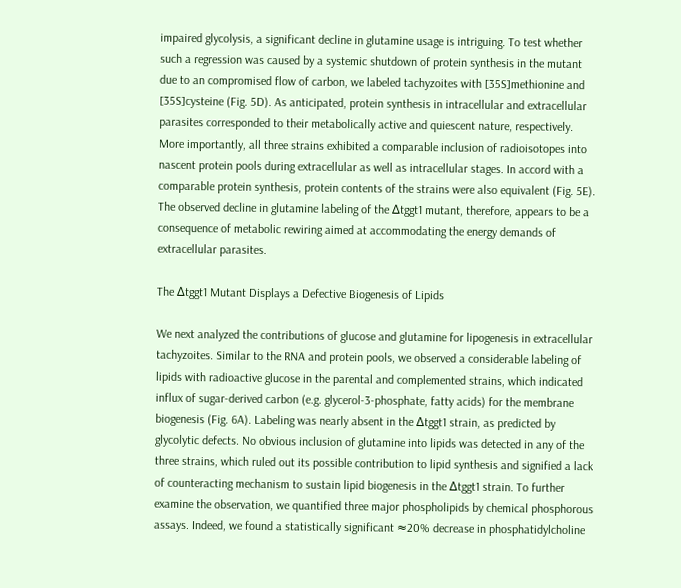impaired glycolysis, a significant decline in glutamine usage is intriguing. To test whether such a regression was caused by a systemic shutdown of protein synthesis in the mutant due to an compromised flow of carbon, we labeled tachyzoites with [35S]methionine and [35S]cysteine (Fig. 5D). As anticipated, protein synthesis in intracellular and extracellular parasites corresponded to their metabolically active and quiescent nature, respectively. More importantly, all three strains exhibited a comparable inclusion of radioisotopes into nascent protein pools during extracellular as well as intracellular stages. In accord with a comparable protein synthesis, protein contents of the strains were also equivalent (Fig. 5E). The observed decline in glutamine labeling of the Δtggt1 mutant, therefore, appears to be a consequence of metabolic rewiring aimed at accommodating the energy demands of extracellular parasites.

The Δtggt1 Mutant Displays a Defective Biogenesis of Lipids

We next analyzed the contributions of glucose and glutamine for lipogenesis in extracellular tachyzoites. Similar to the RNA and protein pools, we observed a considerable labeling of lipids with radioactive glucose in the parental and complemented strains, which indicated influx of sugar-derived carbon (e.g. glycerol-3-phosphate, fatty acids) for the membrane biogenesis (Fig. 6A). Labeling was nearly absent in the Δtggt1 strain, as predicted by glycolytic defects. No obvious inclusion of glutamine into lipids was detected in any of the three strains, which ruled out its possible contribution to lipid synthesis and signified a lack of counteracting mechanism to sustain lipid biogenesis in the Δtggt1 strain. To further examine the observation, we quantified three major phospholipids by chemical phosphorous assays. Indeed, we found a statistically significant ≈20% decrease in phosphatidylcholine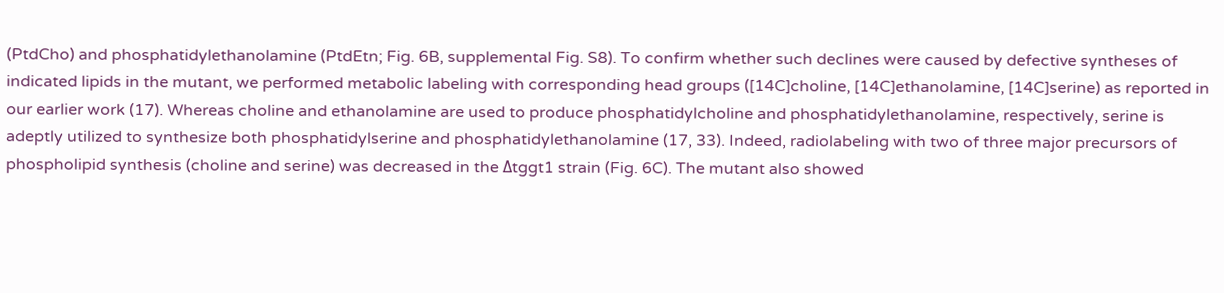(PtdCho) and phosphatidylethanolamine (PtdEtn; Fig. 6B, supplemental Fig. S8). To confirm whether such declines were caused by defective syntheses of indicated lipids in the mutant, we performed metabolic labeling with corresponding head groups ([14C]choline, [14C]ethanolamine, [14C]serine) as reported in our earlier work (17). Whereas choline and ethanolamine are used to produce phosphatidylcholine and phosphatidylethanolamine, respectively, serine is adeptly utilized to synthesize both phosphatidylserine and phosphatidylethanolamine (17, 33). Indeed, radiolabeling with two of three major precursors of phospholipid synthesis (choline and serine) was decreased in the Δtggt1 strain (Fig. 6C). The mutant also showed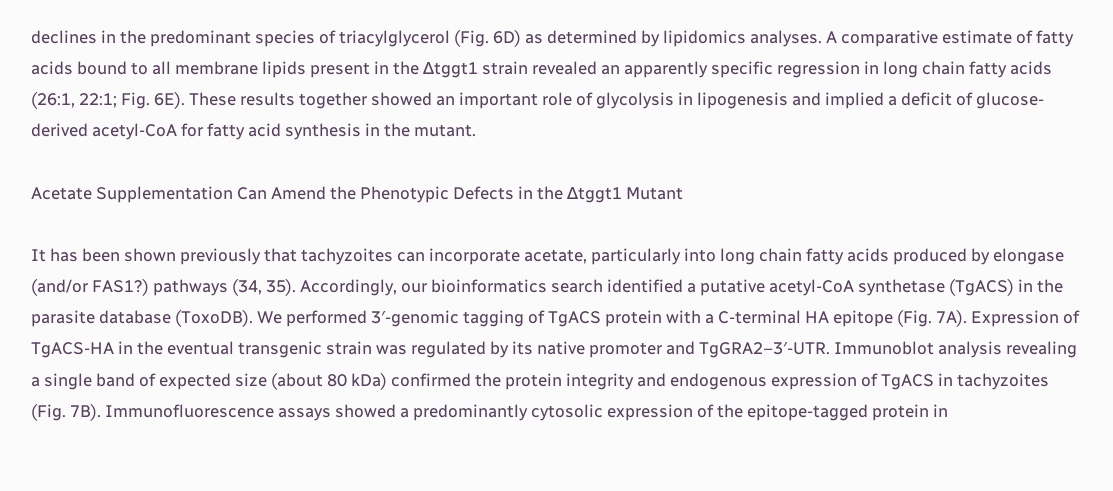declines in the predominant species of triacylglycerol (Fig. 6D) as determined by lipidomics analyses. A comparative estimate of fatty acids bound to all membrane lipids present in the Δtggt1 strain revealed an apparently specific regression in long chain fatty acids (26:1, 22:1; Fig. 6E). These results together showed an important role of glycolysis in lipogenesis and implied a deficit of glucose-derived acetyl-CoA for fatty acid synthesis in the mutant.

Acetate Supplementation Can Amend the Phenotypic Defects in the Δtggt1 Mutant

It has been shown previously that tachyzoites can incorporate acetate, particularly into long chain fatty acids produced by elongase (and/or FAS1?) pathways (34, 35). Accordingly, our bioinformatics search identified a putative acetyl-CoA synthetase (TgACS) in the parasite database (ToxoDB). We performed 3′-genomic tagging of TgACS protein with a C-terminal HA epitope (Fig. 7A). Expression of TgACS-HA in the eventual transgenic strain was regulated by its native promoter and TgGRA2–3′-UTR. Immunoblot analysis revealing a single band of expected size (about 80 kDa) confirmed the protein integrity and endogenous expression of TgACS in tachyzoites (Fig. 7B). Immunofluorescence assays showed a predominantly cytosolic expression of the epitope-tagged protein in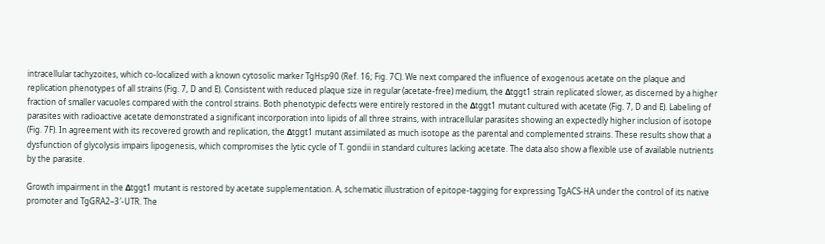intracellular tachyzoites, which co-localized with a known cytosolic marker TgHsp90 (Ref. 16; Fig. 7C). We next compared the influence of exogenous acetate on the plaque and replication phenotypes of all strains (Fig. 7, D and E). Consistent with reduced plaque size in regular (acetate-free) medium, the Δtggt1 strain replicated slower, as discerned by a higher fraction of smaller vacuoles compared with the control strains. Both phenotypic defects were entirely restored in the Δtggt1 mutant cultured with acetate (Fig. 7, D and E). Labeling of parasites with radioactive acetate demonstrated a significant incorporation into lipids of all three strains, with intracellular parasites showing an expectedly higher inclusion of isotope (Fig. 7F). In agreement with its recovered growth and replication, the Δtggt1 mutant assimilated as much isotope as the parental and complemented strains. These results show that a dysfunction of glycolysis impairs lipogenesis, which compromises the lytic cycle of T. gondii in standard cultures lacking acetate. The data also show a flexible use of available nutrients by the parasite.

Growth impairment in the Δtggt1 mutant is restored by acetate supplementation. A, schematic illustration of epitope-tagging for expressing TgACS-HA under the control of its native promoter and TgGRA2–3′-UTR. The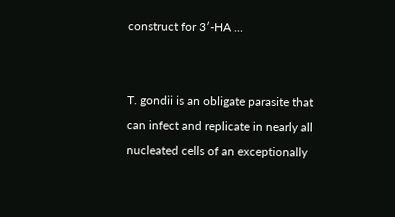construct for 3′-HA ...


T. gondii is an obligate parasite that can infect and replicate in nearly all nucleated cells of an exceptionally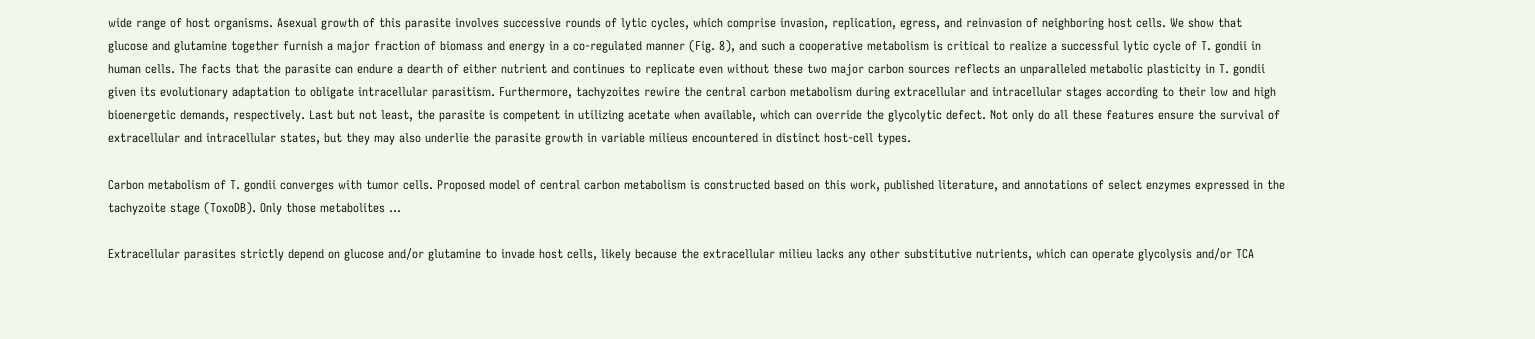wide range of host organisms. Asexual growth of this parasite involves successive rounds of lytic cycles, which comprise invasion, replication, egress, and reinvasion of neighboring host cells. We show that glucose and glutamine together furnish a major fraction of biomass and energy in a co-regulated manner (Fig. 8), and such a cooperative metabolism is critical to realize a successful lytic cycle of T. gondii in human cells. The facts that the parasite can endure a dearth of either nutrient and continues to replicate even without these two major carbon sources reflects an unparalleled metabolic plasticity in T. gondii given its evolutionary adaptation to obligate intracellular parasitism. Furthermore, tachyzoites rewire the central carbon metabolism during extracellular and intracellular stages according to their low and high bioenergetic demands, respectively. Last but not least, the parasite is competent in utilizing acetate when available, which can override the glycolytic defect. Not only do all these features ensure the survival of extracellular and intracellular states, but they may also underlie the parasite growth in variable milieus encountered in distinct host-cell types.

Carbon metabolism of T. gondii converges with tumor cells. Proposed model of central carbon metabolism is constructed based on this work, published literature, and annotations of select enzymes expressed in the tachyzoite stage (ToxoDB). Only those metabolites ...

Extracellular parasites strictly depend on glucose and/or glutamine to invade host cells, likely because the extracellular milieu lacks any other substitutive nutrients, which can operate glycolysis and/or TCA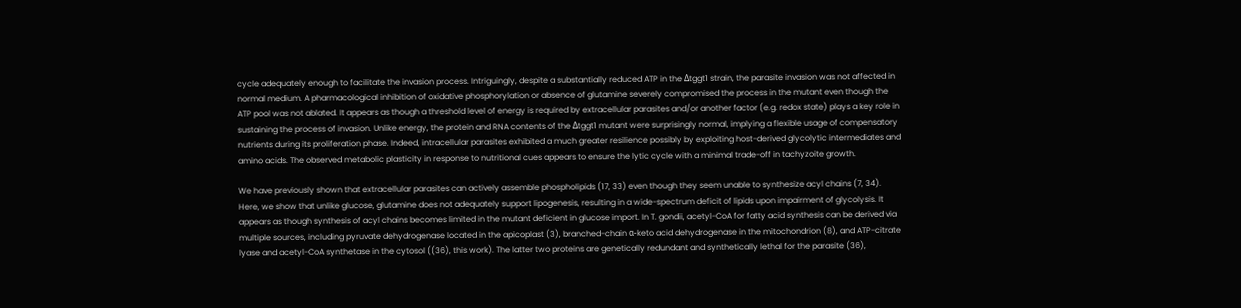cycle adequately enough to facilitate the invasion process. Intriguingly, despite a substantially reduced ATP in the Δtggt1 strain, the parasite invasion was not affected in normal medium. A pharmacological inhibition of oxidative phosphorylation or absence of glutamine severely compromised the process in the mutant even though the ATP pool was not ablated. It appears as though a threshold level of energy is required by extracellular parasites and/or another factor (e.g. redox state) plays a key role in sustaining the process of invasion. Unlike energy, the protein and RNA contents of the Δtggt1 mutant were surprisingly normal, implying a flexible usage of compensatory nutrients during its proliferation phase. Indeed, intracellular parasites exhibited a much greater resilience possibly by exploiting host-derived glycolytic intermediates and amino acids. The observed metabolic plasticity in response to nutritional cues appears to ensure the lytic cycle with a minimal trade-off in tachyzoite growth.

We have previously shown that extracellular parasites can actively assemble phospholipids (17, 33) even though they seem unable to synthesize acyl chains (7, 34). Here, we show that unlike glucose, glutamine does not adequately support lipogenesis, resulting in a wide-spectrum deficit of lipids upon impairment of glycolysis. It appears as though synthesis of acyl chains becomes limited in the mutant deficient in glucose import. In T. gondii, acetyl-CoA for fatty acid synthesis can be derived via multiple sources, including pyruvate dehydrogenase located in the apicoplast (3), branched-chain α-keto acid dehydrogenase in the mitochondrion (8), and ATP-citrate lyase and acetyl-CoA synthetase in the cytosol ((36), this work). The latter two proteins are genetically redundant and synthetically lethal for the parasite (36),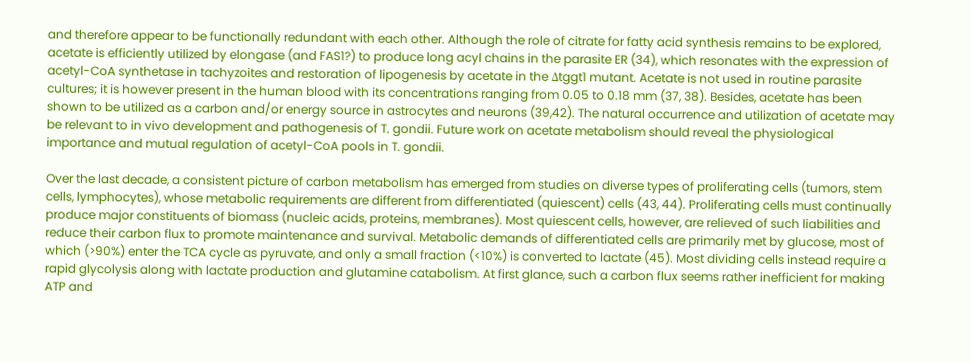and therefore appear to be functionally redundant with each other. Although the role of citrate for fatty acid synthesis remains to be explored, acetate is efficiently utilized by elongase (and FAS1?) to produce long acyl chains in the parasite ER (34), which resonates with the expression of acetyl-CoA synthetase in tachyzoites and restoration of lipogenesis by acetate in the Δtggt1 mutant. Acetate is not used in routine parasite cultures; it is however present in the human blood with its concentrations ranging from 0.05 to 0.18 mm (37, 38). Besides, acetate has been shown to be utilized as a carbon and/or energy source in astrocytes and neurons (39,42). The natural occurrence and utilization of acetate may be relevant to in vivo development and pathogenesis of T. gondii. Future work on acetate metabolism should reveal the physiological importance and mutual regulation of acetyl-CoA pools in T. gondii.

Over the last decade, a consistent picture of carbon metabolism has emerged from studies on diverse types of proliferating cells (tumors, stem cells, lymphocytes), whose metabolic requirements are different from differentiated (quiescent) cells (43, 44). Proliferating cells must continually produce major constituents of biomass (nucleic acids, proteins, membranes). Most quiescent cells, however, are relieved of such liabilities and reduce their carbon flux to promote maintenance and survival. Metabolic demands of differentiated cells are primarily met by glucose, most of which (>90%) enter the TCA cycle as pyruvate, and only a small fraction (<10%) is converted to lactate (45). Most dividing cells instead require a rapid glycolysis along with lactate production and glutamine catabolism. At first glance, such a carbon flux seems rather inefficient for making ATP and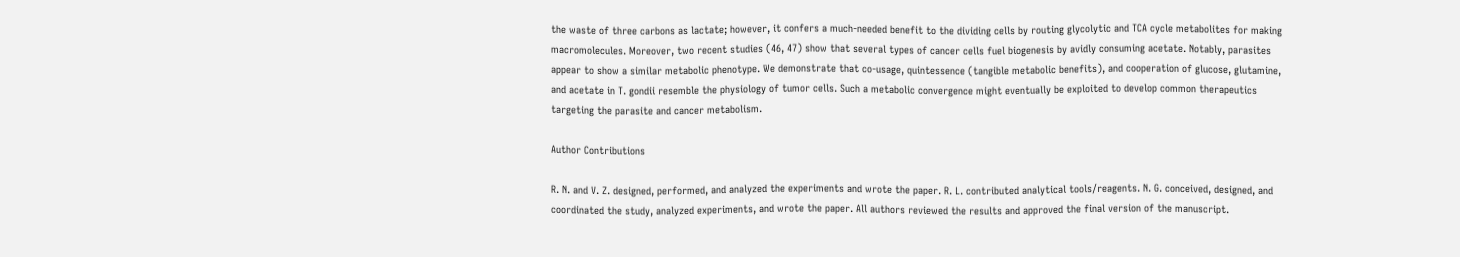the waste of three carbons as lactate; however, it confers a much-needed benefit to the dividing cells by routing glycolytic and TCA cycle metabolites for making macromolecules. Moreover, two recent studies (46, 47) show that several types of cancer cells fuel biogenesis by avidly consuming acetate. Notably, parasites appear to show a similar metabolic phenotype. We demonstrate that co-usage, quintessence (tangible metabolic benefits), and cooperation of glucose, glutamine, and acetate in T. gondii resemble the physiology of tumor cells. Such a metabolic convergence might eventually be exploited to develop common therapeutics targeting the parasite and cancer metabolism.

Author Contributions

R. N. and V. Z. designed, performed, and analyzed the experiments and wrote the paper. R. L. contributed analytical tools/reagents. N. G. conceived, designed, and coordinated the study, analyzed experiments, and wrote the paper. All authors reviewed the results and approved the final version of the manuscript.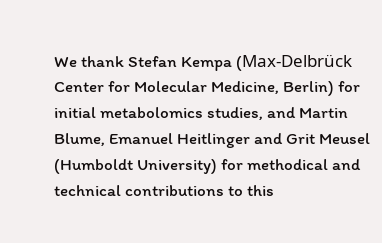We thank Stefan Kempa (Max-Delbrück Center for Molecular Medicine, Berlin) for initial metabolomics studies, and Martin Blume, Emanuel Heitlinger and Grit Meusel (Humboldt University) for methodical and technical contributions to this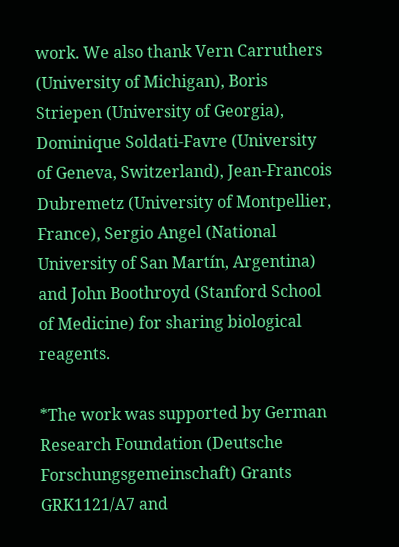work. We also thank Vern Carruthers (University of Michigan), Boris Striepen (University of Georgia), Dominique Soldati-Favre (University of Geneva, Switzerland), Jean-Francois Dubremetz (University of Montpellier, France), Sergio Angel (National University of San Martín, Argentina) and John Boothroyd (Stanford School of Medicine) for sharing biological reagents.

*The work was supported by German Research Foundation (Deutsche Forschungsgemeinschaft) Grants GRK1121/A7 and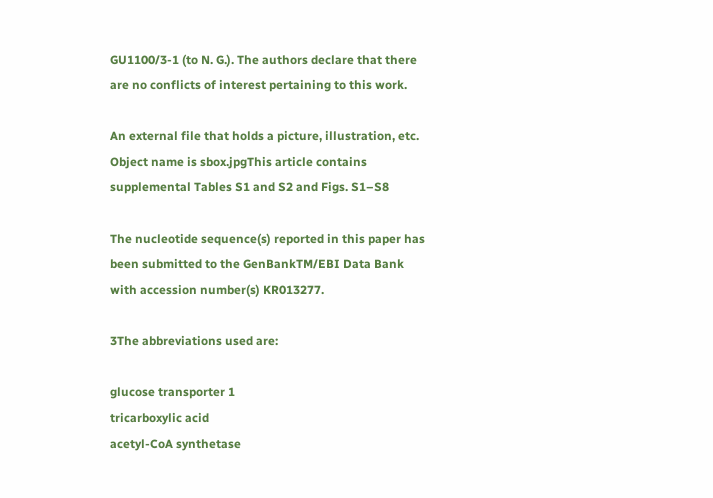GU1100/3-1 (to N. G.). The authors declare that there are no conflicts of interest pertaining to this work.

An external file that holds a picture, illustration, etc.
Object name is sbox.jpgThis article contains supplemental Tables S1 and S2 and Figs. S1–S8

The nucleotide sequence(s) reported in this paper has been submitted to the GenBankTM/EBI Data Bank with accession number(s) KR013277.

3The abbreviations used are:

glucose transporter 1
tricarboxylic acid
acetyl-CoA synthetase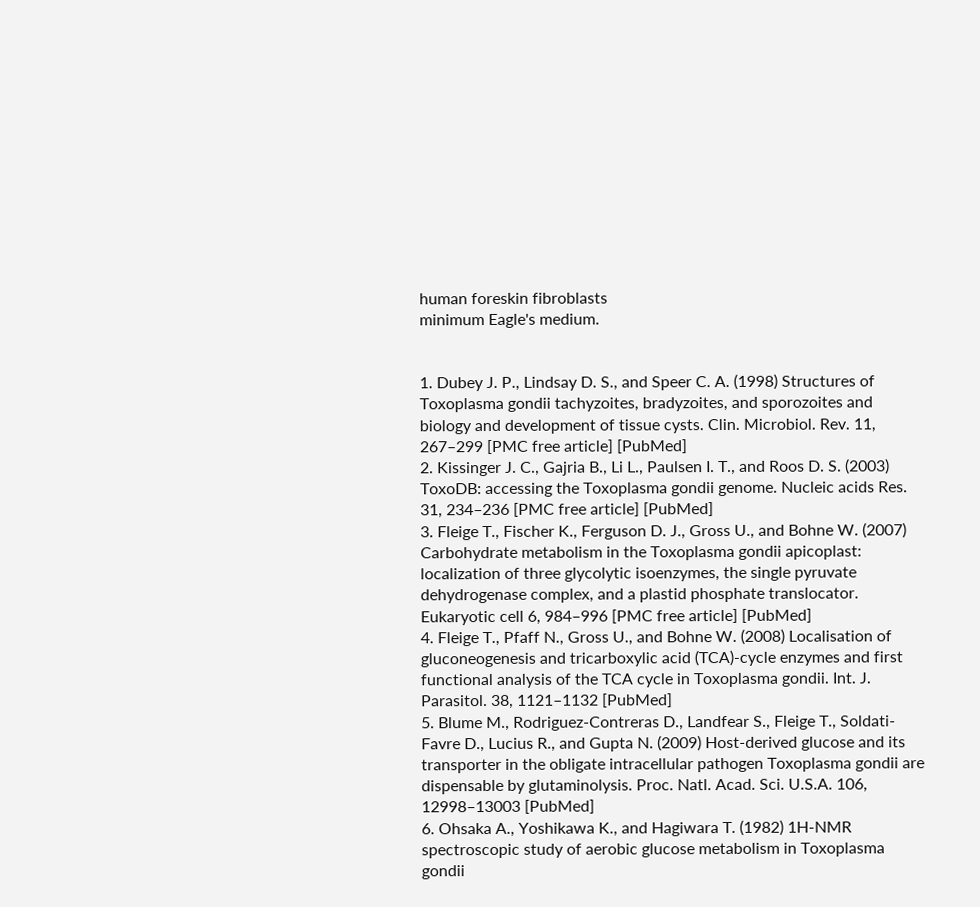human foreskin fibroblasts
minimum Eagle's medium.


1. Dubey J. P., Lindsay D. S., and Speer C. A. (1998) Structures of Toxoplasma gondii tachyzoites, bradyzoites, and sporozoites and biology and development of tissue cysts. Clin. Microbiol. Rev. 11, 267–299 [PMC free article] [PubMed]
2. Kissinger J. C., Gajria B., Li L., Paulsen I. T., and Roos D. S. (2003) ToxoDB: accessing the Toxoplasma gondii genome. Nucleic acids Res. 31, 234–236 [PMC free article] [PubMed]
3. Fleige T., Fischer K., Ferguson D. J., Gross U., and Bohne W. (2007) Carbohydrate metabolism in the Toxoplasma gondii apicoplast: localization of three glycolytic isoenzymes, the single pyruvate dehydrogenase complex, and a plastid phosphate translocator. Eukaryotic cell 6, 984–996 [PMC free article] [PubMed]
4. Fleige T., Pfaff N., Gross U., and Bohne W. (2008) Localisation of gluconeogenesis and tricarboxylic acid (TCA)-cycle enzymes and first functional analysis of the TCA cycle in Toxoplasma gondii. Int. J. Parasitol. 38, 1121–1132 [PubMed]
5. Blume M., Rodriguez-Contreras D., Landfear S., Fleige T., Soldati-Favre D., Lucius R., and Gupta N. (2009) Host-derived glucose and its transporter in the obligate intracellular pathogen Toxoplasma gondii are dispensable by glutaminolysis. Proc. Natl. Acad. Sci. U.S.A. 106, 12998–13003 [PubMed]
6. Ohsaka A., Yoshikawa K., and Hagiwara T. (1982) 1H-NMR spectroscopic study of aerobic glucose metabolism in Toxoplasma gondii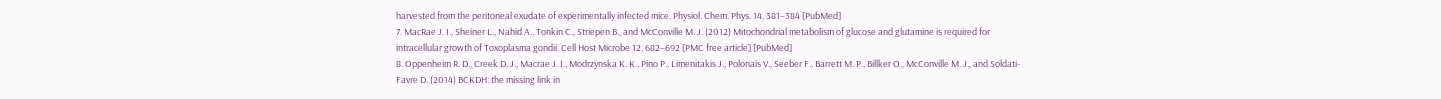harvested from the peritoneal exudate of experimentally infected mice. Physiol. Chem. Phys. 14, 381–384 [PubMed]
7. MacRae J. I., Sheiner L., Nahid A., Tonkin C., Striepen B., and McConville M. J. (2012) Mitochondrial metabolism of glucose and glutamine is required for intracellular growth of Toxoplasma gondii. Cell Host Microbe 12, 682–692 [PMC free article] [PubMed]
8. Oppenheim R. D., Creek D. J., Macrae J. I., Modrzynska K. K., Pino P., Limenitakis J., Polonais V., Seeber F., Barrett M. P., Billker O., McConville M. J., and Soldati-Favre D. (2014) BCKDH: the missing link in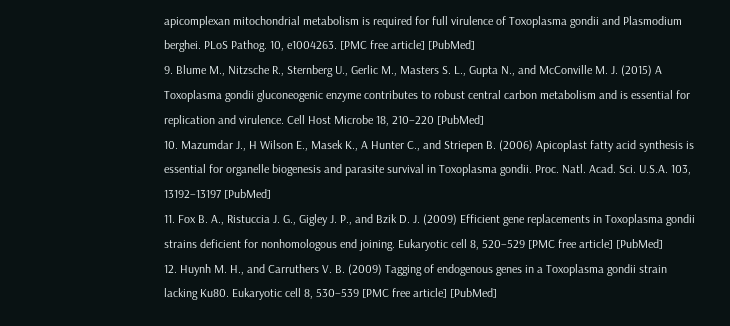apicomplexan mitochondrial metabolism is required for full virulence of Toxoplasma gondii and Plasmodium berghei. PLoS Pathog. 10, e1004263. [PMC free article] [PubMed]
9. Blume M., Nitzsche R., Sternberg U., Gerlic M., Masters S. L., Gupta N., and McConville M. J. (2015) A Toxoplasma gondii gluconeogenic enzyme contributes to robust central carbon metabolism and is essential for replication and virulence. Cell Host Microbe 18, 210–220 [PubMed]
10. Mazumdar J., H Wilson E., Masek K., A Hunter C., and Striepen B. (2006) Apicoplast fatty acid synthesis is essential for organelle biogenesis and parasite survival in Toxoplasma gondii. Proc. Natl. Acad. Sci. U.S.A. 103, 13192–13197 [PubMed]
11. Fox B. A., Ristuccia J. G., Gigley J. P., and Bzik D. J. (2009) Efficient gene replacements in Toxoplasma gondii strains deficient for nonhomologous end joining. Eukaryotic cell 8, 520–529 [PMC free article] [PubMed]
12. Huynh M. H., and Carruthers V. B. (2009) Tagging of endogenous genes in a Toxoplasma gondii strain lacking Ku80. Eukaryotic cell 8, 530–539 [PMC free article] [PubMed]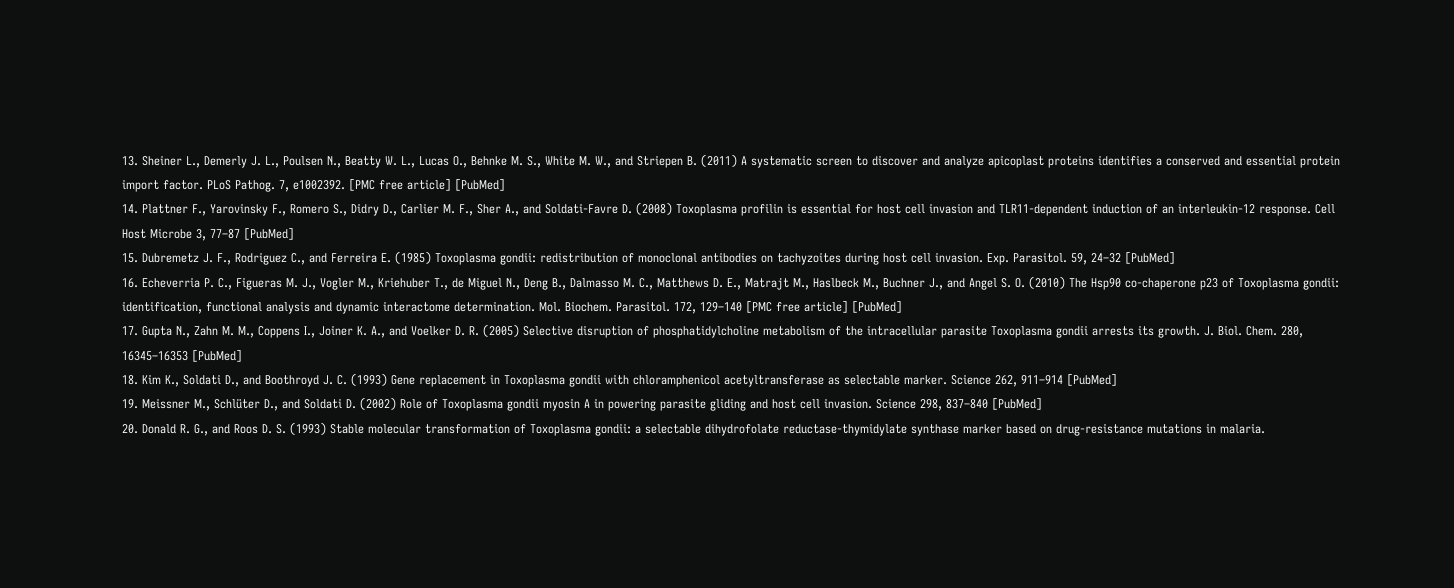13. Sheiner L., Demerly J. L., Poulsen N., Beatty W. L., Lucas O., Behnke M. S., White M. W., and Striepen B. (2011) A systematic screen to discover and analyze apicoplast proteins identifies a conserved and essential protein import factor. PLoS Pathog. 7, e1002392. [PMC free article] [PubMed]
14. Plattner F., Yarovinsky F., Romero S., Didry D., Carlier M. F., Sher A., and Soldati-Favre D. (2008) Toxoplasma profilin is essential for host cell invasion and TLR11-dependent induction of an interleukin-12 response. Cell Host Microbe 3, 77–87 [PubMed]
15. Dubremetz J. F., Rodriguez C., and Ferreira E. (1985) Toxoplasma gondii: redistribution of monoclonal antibodies on tachyzoites during host cell invasion. Exp. Parasitol. 59, 24–32 [PubMed]
16. Echeverria P. C., Figueras M. J., Vogler M., Kriehuber T., de Miguel N., Deng B., Dalmasso M. C., Matthews D. E., Matrajt M., Haslbeck M., Buchner J., and Angel S. O. (2010) The Hsp90 co-chaperone p23 of Toxoplasma gondii: identification, functional analysis and dynamic interactome determination. Mol. Biochem. Parasitol. 172, 129–140 [PMC free article] [PubMed]
17. Gupta N., Zahn M. M., Coppens I., Joiner K. A., and Voelker D. R. (2005) Selective disruption of phosphatidylcholine metabolism of the intracellular parasite Toxoplasma gondii arrests its growth. J. Biol. Chem. 280, 16345–16353 [PubMed]
18. Kim K., Soldati D., and Boothroyd J. C. (1993) Gene replacement in Toxoplasma gondii with chloramphenicol acetyltransferase as selectable marker. Science 262, 911–914 [PubMed]
19. Meissner M., Schlüter D., and Soldati D. (2002) Role of Toxoplasma gondii myosin A in powering parasite gliding and host cell invasion. Science 298, 837–840 [PubMed]
20. Donald R. G., and Roos D. S. (1993) Stable molecular transformation of Toxoplasma gondii: a selectable dihydrofolate reductase-thymidylate synthase marker based on drug-resistance mutations in malaria.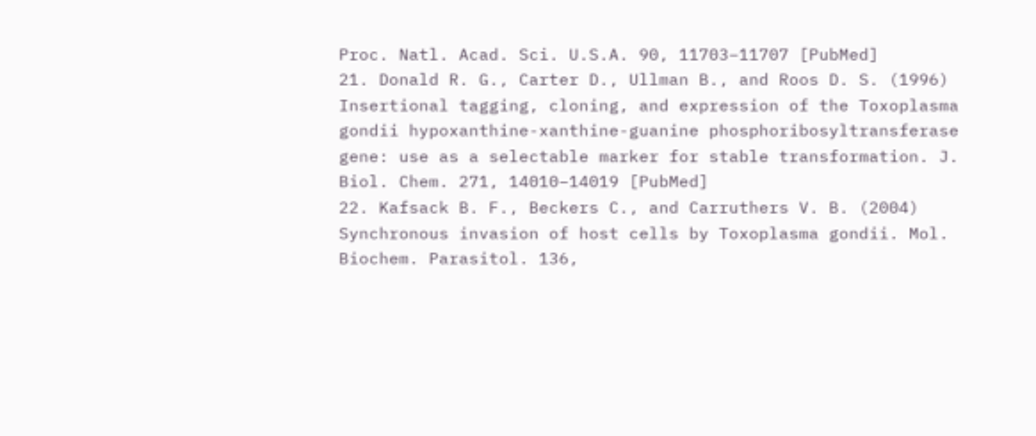Proc. Natl. Acad. Sci. U.S.A. 90, 11703–11707 [PubMed]
21. Donald R. G., Carter D., Ullman B., and Roos D. S. (1996) Insertional tagging, cloning, and expression of the Toxoplasma gondii hypoxanthine-xanthine-guanine phosphoribosyltransferase gene: use as a selectable marker for stable transformation. J. Biol. Chem. 271, 14010–14019 [PubMed]
22. Kafsack B. F., Beckers C., and Carruthers V. B. (2004) Synchronous invasion of host cells by Toxoplasma gondii. Mol. Biochem. Parasitol. 136,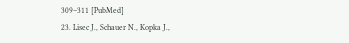309–311 [PubMed]
23. Lisec J., Schauer N., Kopka J.,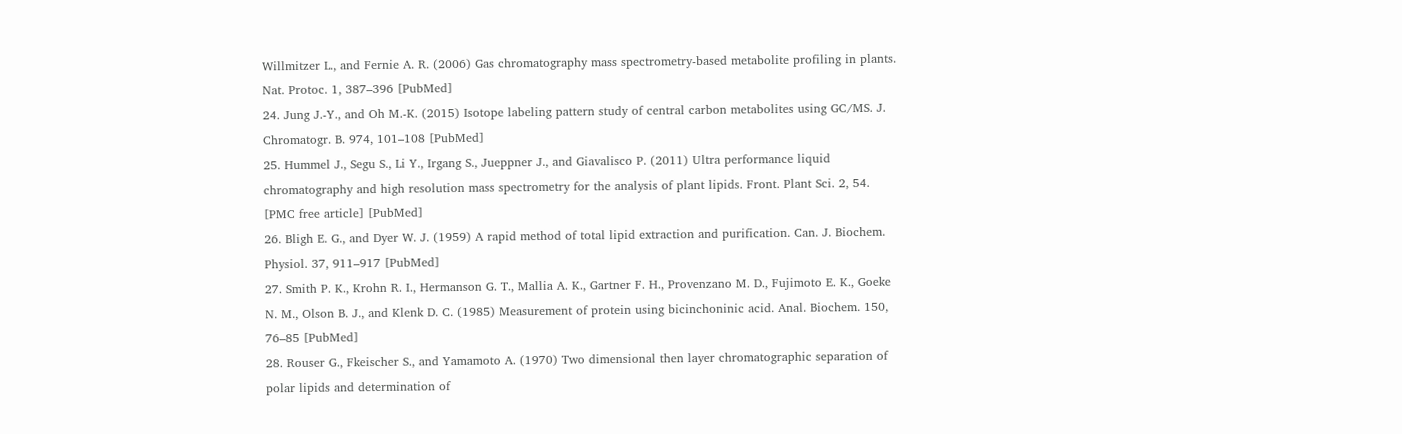Willmitzer L., and Fernie A. R. (2006) Gas chromatography mass spectrometry-based metabolite profiling in plants. Nat. Protoc. 1, 387–396 [PubMed]
24. Jung J.-Y., and Oh M.-K. (2015) Isotope labeling pattern study of central carbon metabolites using GC/MS. J. Chromatogr. B. 974, 101–108 [PubMed]
25. Hummel J., Segu S., Li Y., Irgang S., Jueppner J., and Giavalisco P. (2011) Ultra performance liquid chromatography and high resolution mass spectrometry for the analysis of plant lipids. Front. Plant Sci. 2, 54. [PMC free article] [PubMed]
26. Bligh E. G., and Dyer W. J. (1959) A rapid method of total lipid extraction and purification. Can. J. Biochem. Physiol. 37, 911–917 [PubMed]
27. Smith P. K., Krohn R. I., Hermanson G. T., Mallia A. K., Gartner F. H., Provenzano M. D., Fujimoto E. K., Goeke N. M., Olson B. J., and Klenk D. C. (1985) Measurement of protein using bicinchoninic acid. Anal. Biochem. 150, 76–85 [PubMed]
28. Rouser G., Fkeischer S., and Yamamoto A. (1970) Two dimensional then layer chromatographic separation of polar lipids and determination of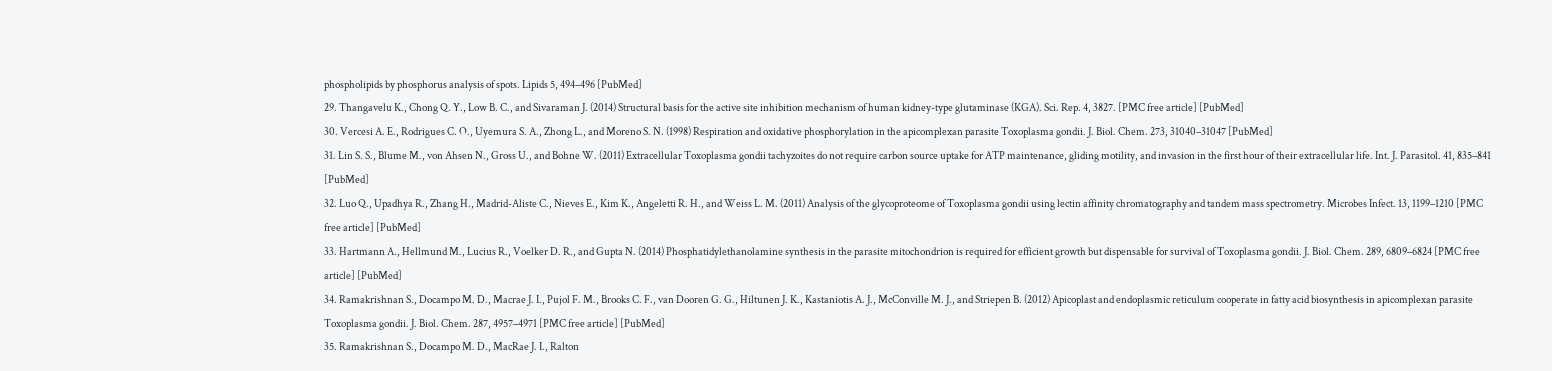phospholipids by phosphorus analysis of spots. Lipids 5, 494–496 [PubMed]
29. Thangavelu K., Chong Q. Y., Low B. C., and Sivaraman J. (2014) Structural basis for the active site inhibition mechanism of human kidney-type glutaminase (KGA). Sci. Rep. 4, 3827. [PMC free article] [PubMed]
30. Vercesi A. E., Rodrigues C. O., Uyemura S. A., Zhong L., and Moreno S. N. (1998) Respiration and oxidative phosphorylation in the apicomplexan parasite Toxoplasma gondii. J. Biol. Chem. 273, 31040–31047 [PubMed]
31. Lin S. S., Blume M., von Ahsen N., Gross U., and Bohne W. (2011) Extracellular Toxoplasma gondii tachyzoites do not require carbon source uptake for ATP maintenance, gliding motility, and invasion in the first hour of their extracellular life. Int. J. Parasitol. 41, 835–841 [PubMed]
32. Luo Q., Upadhya R., Zhang H., Madrid-Aliste C., Nieves E., Kim K., Angeletti R. H., and Weiss L. M. (2011) Analysis of the glycoproteome of Toxoplasma gondii using lectin affinity chromatography and tandem mass spectrometry. Microbes Infect. 13, 1199–1210 [PMC free article] [PubMed]
33. Hartmann A., Hellmund M., Lucius R., Voelker D. R., and Gupta N. (2014) Phosphatidylethanolamine synthesis in the parasite mitochondrion is required for efficient growth but dispensable for survival of Toxoplasma gondii. J. Biol. Chem. 289, 6809–6824 [PMC free article] [PubMed]
34. Ramakrishnan S., Docampo M. D., Macrae J. I., Pujol F. M., Brooks C. F., van Dooren G. G., Hiltunen J. K., Kastaniotis A. J., McConville M. J., and Striepen B. (2012) Apicoplast and endoplasmic reticulum cooperate in fatty acid biosynthesis in apicomplexan parasite Toxoplasma gondii. J. Biol. Chem. 287, 4957–4971 [PMC free article] [PubMed]
35. Ramakrishnan S., Docampo M. D., MacRae J. I., Ralton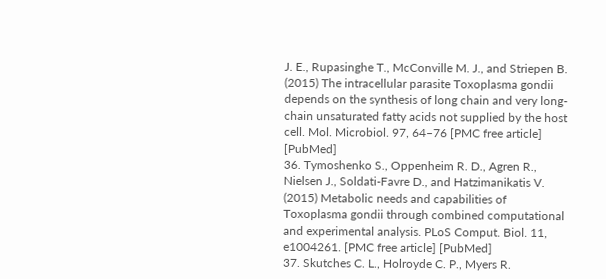J. E., Rupasinghe T., McConville M. J., and Striepen B. (2015) The intracellular parasite Toxoplasma gondii depends on the synthesis of long chain and very long-chain unsaturated fatty acids not supplied by the host cell. Mol. Microbiol. 97, 64–76 [PMC free article] [PubMed]
36. Tymoshenko S., Oppenheim R. D., Agren R., Nielsen J., Soldati-Favre D., and Hatzimanikatis V. (2015) Metabolic needs and capabilities of Toxoplasma gondii through combined computational and experimental analysis. PLoS Comput. Biol. 11, e1004261. [PMC free article] [PubMed]
37. Skutches C. L., Holroyde C. P., Myers R.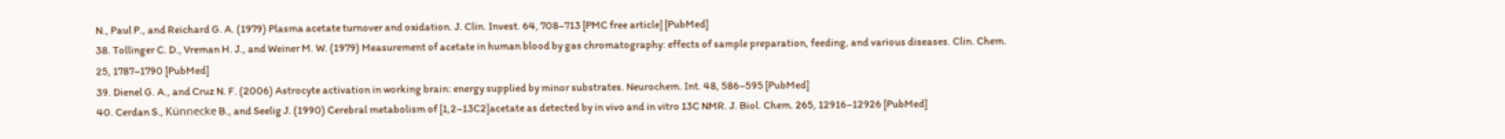N., Paul P., and Reichard G. A. (1979) Plasma acetate turnover and oxidation. J. Clin. Invest. 64, 708–713 [PMC free article] [PubMed]
38. Tollinger C. D., Vreman H. J., and Weiner M. W. (1979) Measurement of acetate in human blood by gas chromatography: effects of sample preparation, feeding, and various diseases. Clin. Chem. 25, 1787–1790 [PubMed]
39. Dienel G. A., and Cruz N. F. (2006) Astrocyte activation in working brain: energy supplied by minor substrates. Neurochem. Int. 48, 586–595 [PubMed]
40. Cerdan S., Künnecke B., and Seelig J. (1990) Cerebral metabolism of [1,2–13C2]acetate as detected by in vivo and in vitro 13C NMR. J. Biol. Chem. 265, 12916–12926 [PubMed]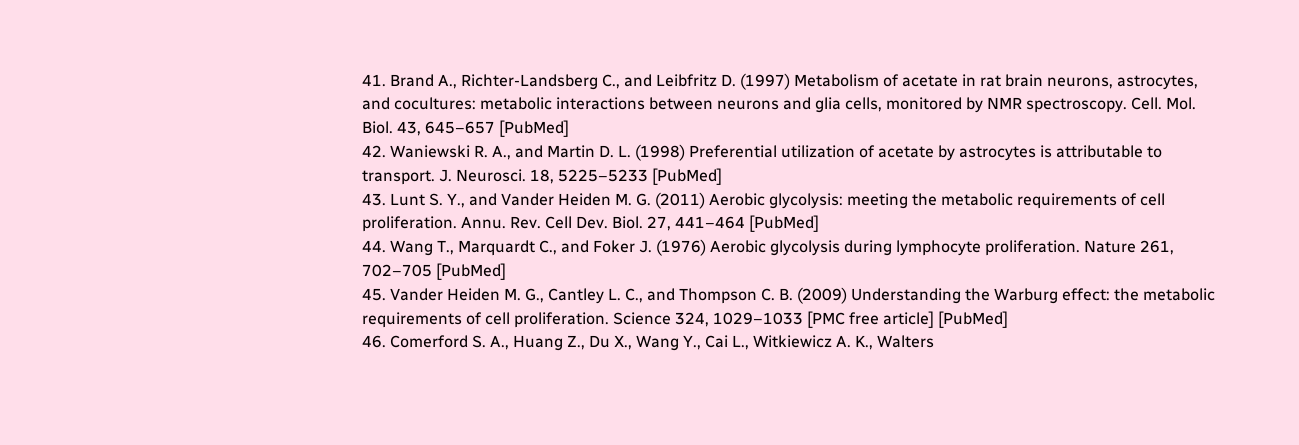41. Brand A., Richter-Landsberg C., and Leibfritz D. (1997) Metabolism of acetate in rat brain neurons, astrocytes, and cocultures: metabolic interactions between neurons and glia cells, monitored by NMR spectroscopy. Cell. Mol. Biol. 43, 645–657 [PubMed]
42. Waniewski R. A., and Martin D. L. (1998) Preferential utilization of acetate by astrocytes is attributable to transport. J. Neurosci. 18, 5225–5233 [PubMed]
43. Lunt S. Y., and Vander Heiden M. G. (2011) Aerobic glycolysis: meeting the metabolic requirements of cell proliferation. Annu. Rev. Cell Dev. Biol. 27, 441–464 [PubMed]
44. Wang T., Marquardt C., and Foker J. (1976) Aerobic glycolysis during lymphocyte proliferation. Nature 261, 702–705 [PubMed]
45. Vander Heiden M. G., Cantley L. C., and Thompson C. B. (2009) Understanding the Warburg effect: the metabolic requirements of cell proliferation. Science 324, 1029–1033 [PMC free article] [PubMed]
46. Comerford S. A., Huang Z., Du X., Wang Y., Cai L., Witkiewicz A. K., Walters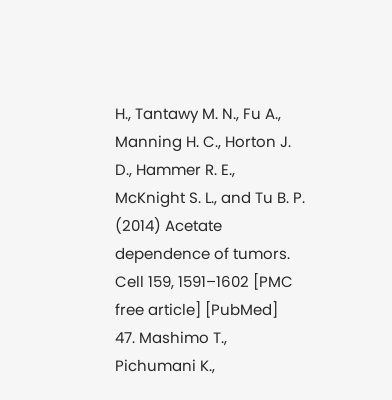H., Tantawy M. N., Fu A., Manning H. C., Horton J. D., Hammer R. E., McKnight S. L., and Tu B. P. (2014) Acetate dependence of tumors. Cell 159, 1591–1602 [PMC free article] [PubMed]
47. Mashimo T., Pichumani K.,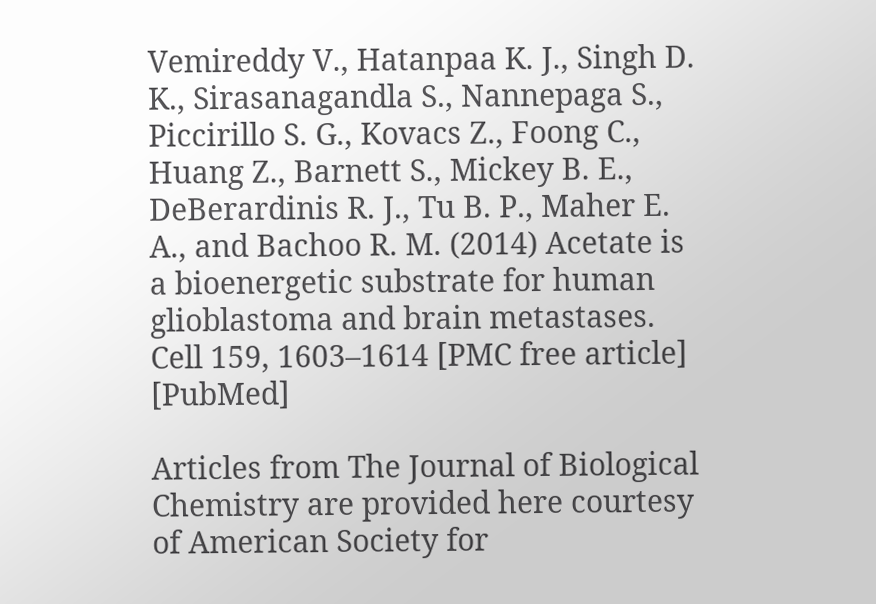Vemireddy V., Hatanpaa K. J., Singh D. K., Sirasanagandla S., Nannepaga S., Piccirillo S. G., Kovacs Z., Foong C., Huang Z., Barnett S., Mickey B. E., DeBerardinis R. J., Tu B. P., Maher E. A., and Bachoo R. M. (2014) Acetate is a bioenergetic substrate for human glioblastoma and brain metastases. Cell 159, 1603–1614 [PMC free article] [PubMed]

Articles from The Journal of Biological Chemistry are provided here courtesy of American Society for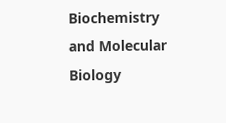Biochemistry and Molecular Biology